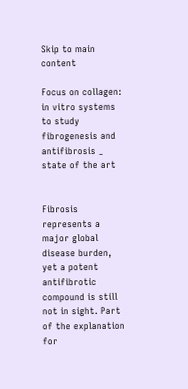Skip to main content

Focus on collagen: in vitro systems to study fibrogenesis and antifibrosis _ state of the art


Fibrosis represents a major global disease burden, yet a potent antifibrotic compound is still not in sight. Part of the explanation for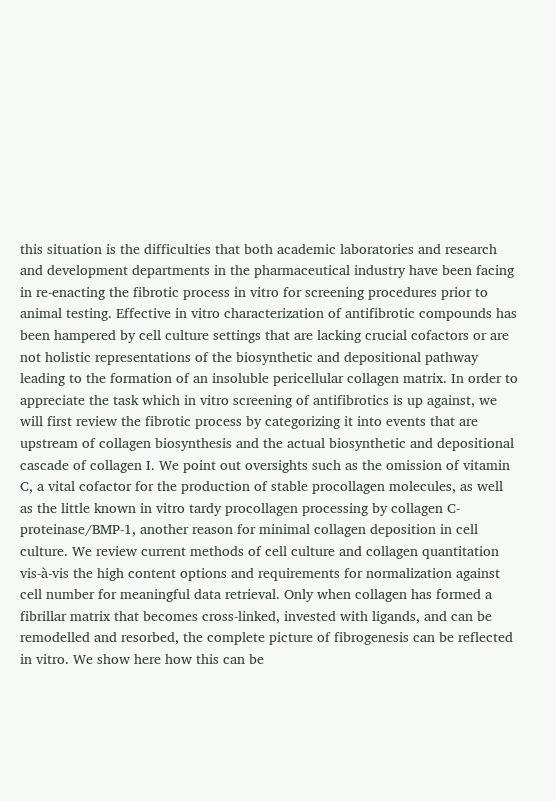this situation is the difficulties that both academic laboratories and research and development departments in the pharmaceutical industry have been facing in re-enacting the fibrotic process in vitro for screening procedures prior to animal testing. Effective in vitro characterization of antifibrotic compounds has been hampered by cell culture settings that are lacking crucial cofactors or are not holistic representations of the biosynthetic and depositional pathway leading to the formation of an insoluble pericellular collagen matrix. In order to appreciate the task which in vitro screening of antifibrotics is up against, we will first review the fibrotic process by categorizing it into events that are upstream of collagen biosynthesis and the actual biosynthetic and depositional cascade of collagen I. We point out oversights such as the omission of vitamin C, a vital cofactor for the production of stable procollagen molecules, as well as the little known in vitro tardy procollagen processing by collagen C-proteinase/BMP-1, another reason for minimal collagen deposition in cell culture. We review current methods of cell culture and collagen quantitation vis-à-vis the high content options and requirements for normalization against cell number for meaningful data retrieval. Only when collagen has formed a fibrillar matrix that becomes cross-linked, invested with ligands, and can be remodelled and resorbed, the complete picture of fibrogenesis can be reflected in vitro. We show here how this can be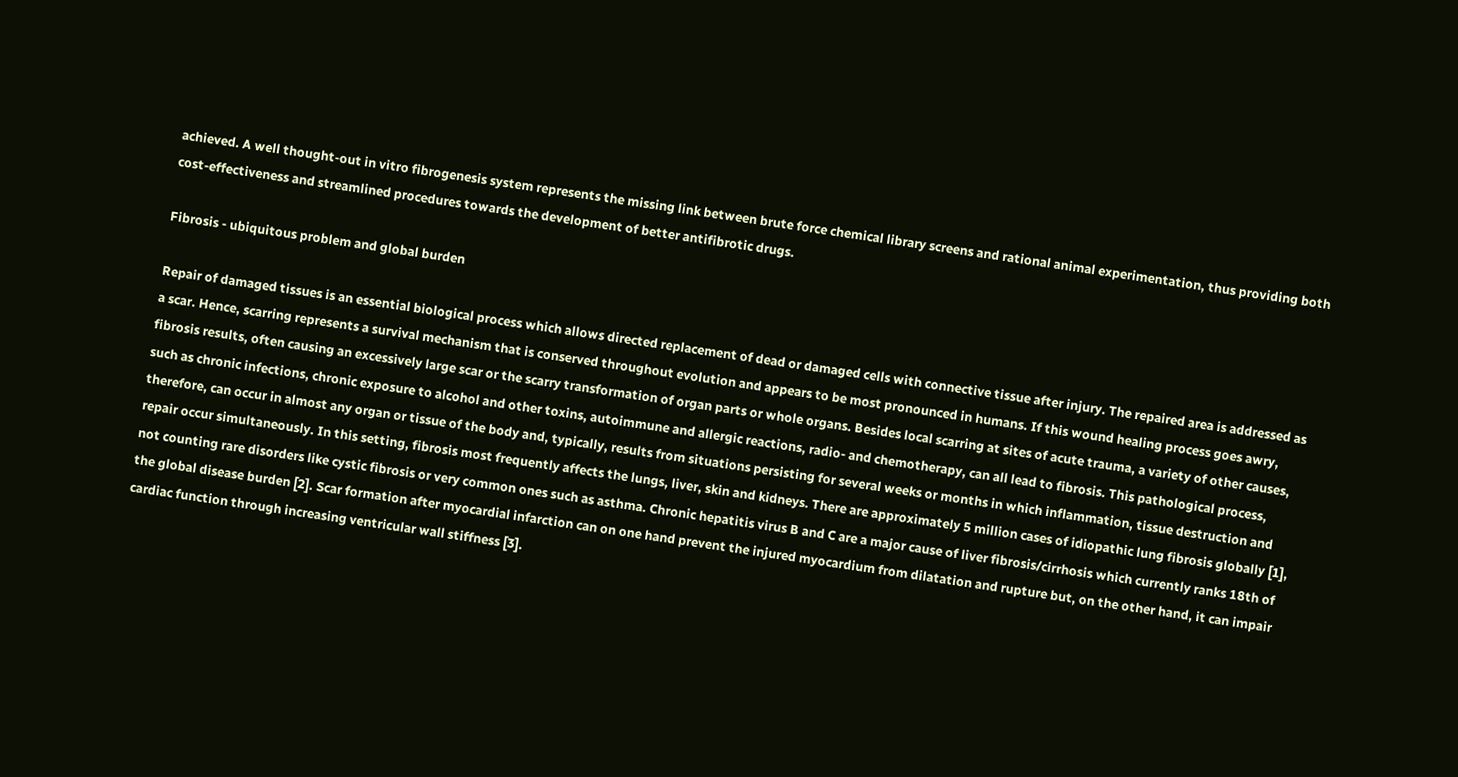achieved. A well thought-out in vitro fibrogenesis system represents the missing link between brute force chemical library screens and rational animal experimentation, thus providing both cost-effectiveness and streamlined procedures towards the development of better antifibrotic drugs.

Fibrosis - ubiquitous problem and global burden

Repair of damaged tissues is an essential biological process which allows directed replacement of dead or damaged cells with connective tissue after injury. The repaired area is addressed as a scar. Hence, scarring represents a survival mechanism that is conserved throughout evolution and appears to be most pronounced in humans. If this wound healing process goes awry, fibrosis results, often causing an excessively large scar or the scarry transformation of organ parts or whole organs. Besides local scarring at sites of acute trauma, a variety of other causes, such as chronic infections, chronic exposure to alcohol and other toxins, autoimmune and allergic reactions, radio- and chemotherapy, can all lead to fibrosis. This pathological process, therefore, can occur in almost any organ or tissue of the body and, typically, results from situations persisting for several weeks or months in which inflammation, tissue destruction and repair occur simultaneously. In this setting, fibrosis most frequently affects the lungs, liver, skin and kidneys. There are approximately 5 million cases of idiopathic lung fibrosis globally [1], not counting rare disorders like cystic fibrosis or very common ones such as asthma. Chronic hepatitis virus B and C are a major cause of liver fibrosis/cirrhosis which currently ranks 18th of the global disease burden [2]. Scar formation after myocardial infarction can on one hand prevent the injured myocardium from dilatation and rupture but, on the other hand, it can impair cardiac function through increasing ventricular wall stiffness [3].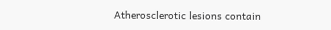Atherosclerotic lesions contain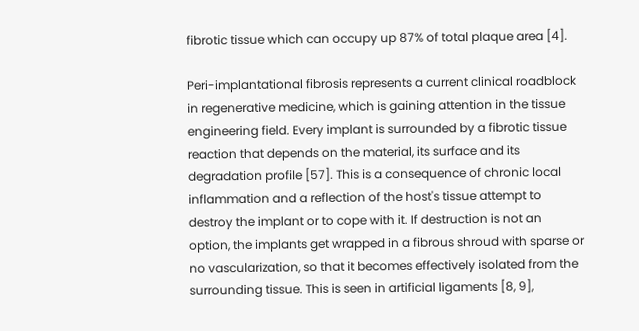fibrotic tissue which can occupy up 87% of total plaque area [4].

Peri-implantational fibrosis represents a current clinical roadblock in regenerative medicine, which is gaining attention in the tissue engineering field. Every implant is surrounded by a fibrotic tissue reaction that depends on the material, its surface and its degradation profile [57]. This is a consequence of chronic local inflammation and a reflection of the host's tissue attempt to destroy the implant or to cope with it. If destruction is not an option, the implants get wrapped in a fibrous shroud with sparse or no vascularization, so that it becomes effectively isolated from the surrounding tissue. This is seen in artificial ligaments [8, 9],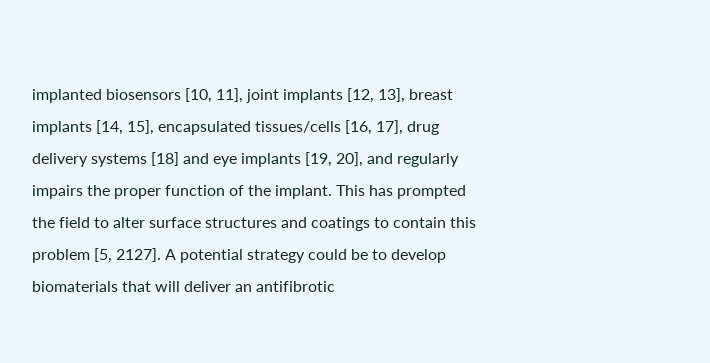implanted biosensors [10, 11], joint implants [12, 13], breast implants [14, 15], encapsulated tissues/cells [16, 17], drug delivery systems [18] and eye implants [19, 20], and regularly impairs the proper function of the implant. This has prompted the field to alter surface structures and coatings to contain this problem [5, 2127]. A potential strategy could be to develop biomaterials that will deliver an antifibrotic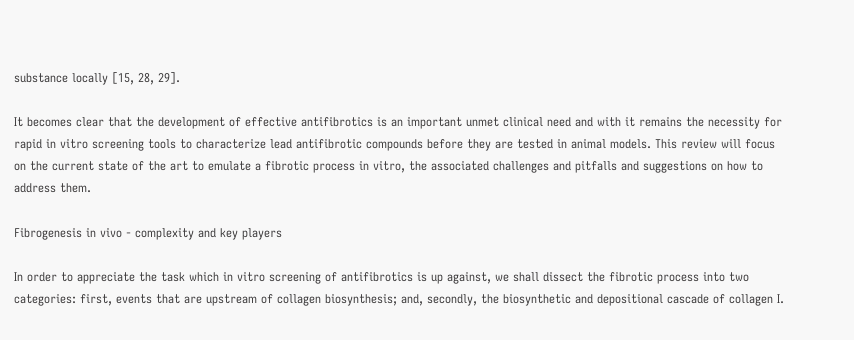substance locally [15, 28, 29].

It becomes clear that the development of effective antifibrotics is an important unmet clinical need and with it remains the necessity for rapid in vitro screening tools to characterize lead antifibrotic compounds before they are tested in animal models. This review will focus on the current state of the art to emulate a fibrotic process in vitro, the associated challenges and pitfalls and suggestions on how to address them.

Fibrogenesis in vivo - complexity and key players

In order to appreciate the task which in vitro screening of antifibrotics is up against, we shall dissect the fibrotic process into two categories: first, events that are upstream of collagen biosynthesis; and, secondly, the biosynthetic and depositional cascade of collagen I.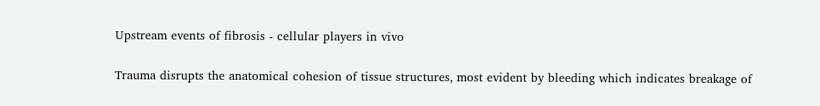Upstream events of fibrosis - cellular players in vivo

Trauma disrupts the anatomical cohesion of tissue structures, most evident by bleeding which indicates breakage of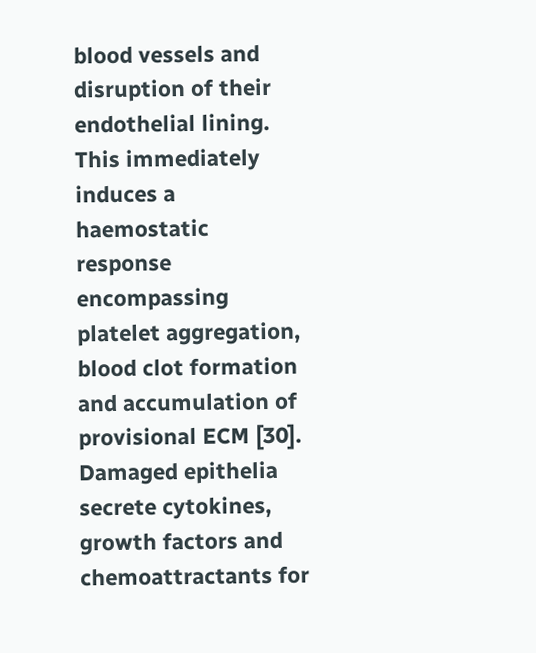blood vessels and disruption of their endothelial lining. This immediately induces a haemostatic response encompassing platelet aggregation, blood clot formation and accumulation of provisional ECM [30]. Damaged epithelia secrete cytokines, growth factors and chemoattractants for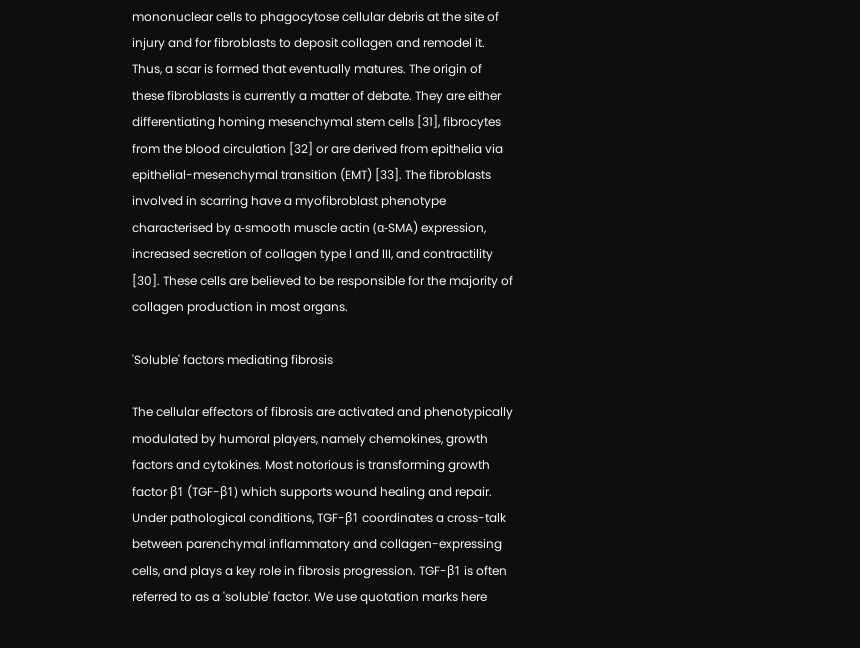mononuclear cells to phagocytose cellular debris at the site of injury and for fibroblasts to deposit collagen and remodel it. Thus, a scar is formed that eventually matures. The origin of these fibroblasts is currently a matter of debate. They are either differentiating homing mesenchymal stem cells [31], fibrocytes from the blood circulation [32] or are derived from epithelia via epithelial-mesenchymal transition (EMT) [33]. The fibroblasts involved in scarring have a myofibroblast phenotype characterised by α-smooth muscle actin (α-SMA) expression, increased secretion of collagen type I and III, and contractility [30]. These cells are believed to be responsible for the majority of collagen production in most organs.

'Soluble' factors mediating fibrosis

The cellular effectors of fibrosis are activated and phenotypically modulated by humoral players, namely chemokines, growth factors and cytokines. Most notorious is transforming growth factor β1 (TGF-β1) which supports wound healing and repair. Under pathological conditions, TGF-β1 coordinates a cross-talk between parenchymal inflammatory and collagen-expressing cells, and plays a key role in fibrosis progression. TGF-β1 is often referred to as a 'soluble' factor. We use quotation marks here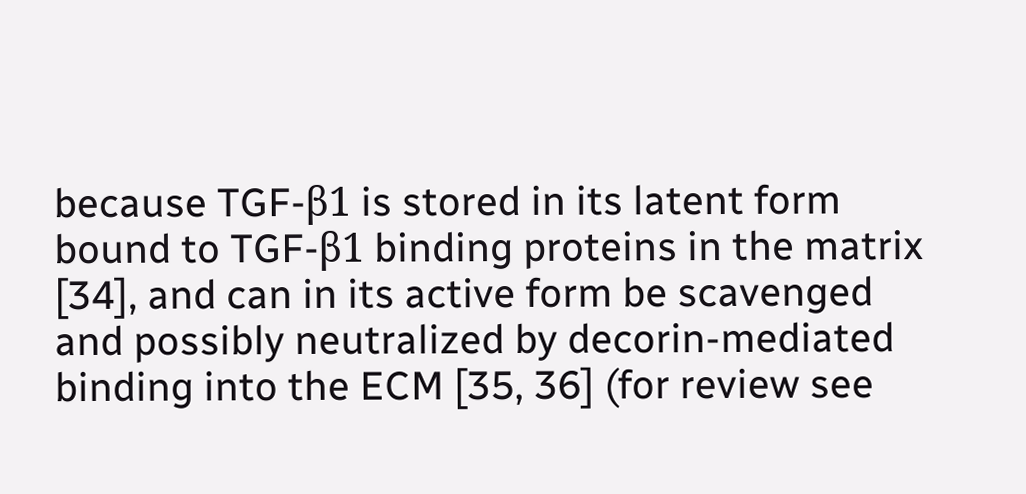because TGF-β1 is stored in its latent form bound to TGF-β1 binding proteins in the matrix [34], and can in its active form be scavenged and possibly neutralized by decorin-mediated binding into the ECM [35, 36] (for review see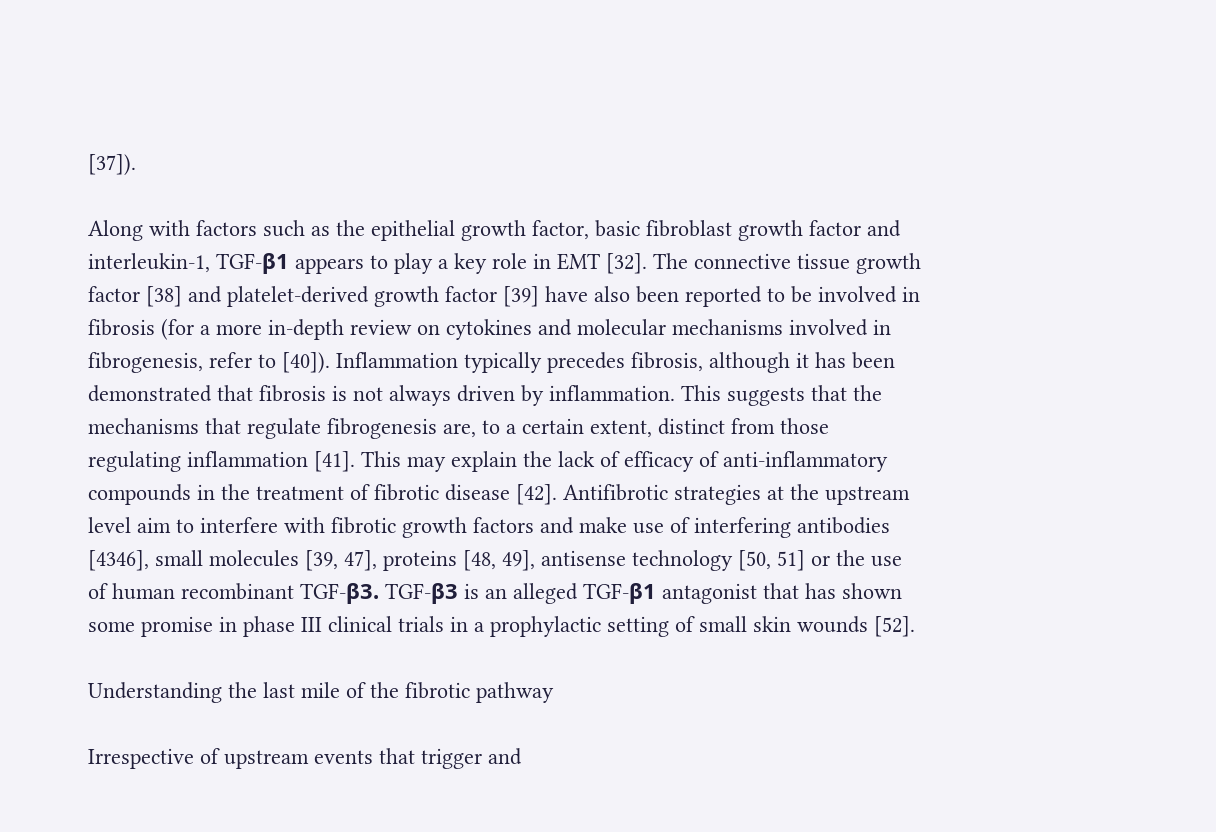[37]).

Along with factors such as the epithelial growth factor, basic fibroblast growth factor and interleukin-1, TGF-β1 appears to play a key role in EMT [32]. The connective tissue growth factor [38] and platelet-derived growth factor [39] have also been reported to be involved in fibrosis (for a more in-depth review on cytokines and molecular mechanisms involved in fibrogenesis, refer to [40]). Inflammation typically precedes fibrosis, although it has been demonstrated that fibrosis is not always driven by inflammation. This suggests that the mechanisms that regulate fibrogenesis are, to a certain extent, distinct from those regulating inflammation [41]. This may explain the lack of efficacy of anti-inflammatory compounds in the treatment of fibrotic disease [42]. Antifibrotic strategies at the upstream level aim to interfere with fibrotic growth factors and make use of interfering antibodies [4346], small molecules [39, 47], proteins [48, 49], antisense technology [50, 51] or the use of human recombinant TGF-β3. TGF-β3 is an alleged TGF-β1 antagonist that has shown some promise in phase III clinical trials in a prophylactic setting of small skin wounds [52].

Understanding the last mile of the fibrotic pathway

Irrespective of upstream events that trigger and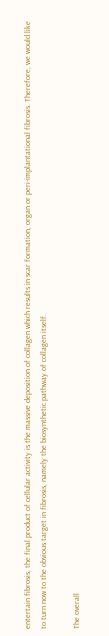entertain fibrosis, the final product of cellular activity is the massive deposition of collagen which results in scar formation, organ or peri-implantational fibrosis. Therefore, we would like to turn now to the obvious target in fibrosis, namely the biosynthetic pathway of collagen itself.

The overall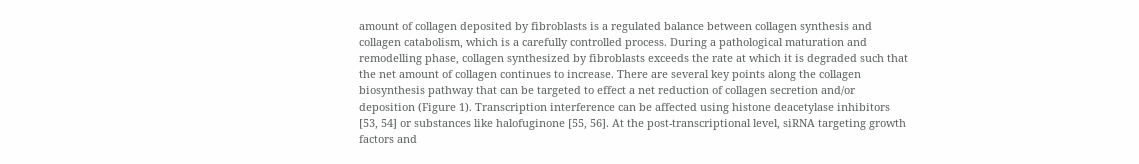amount of collagen deposited by fibroblasts is a regulated balance between collagen synthesis and collagen catabolism, which is a carefully controlled process. During a pathological maturation and remodelling phase, collagen synthesized by fibroblasts exceeds the rate at which it is degraded such that the net amount of collagen continues to increase. There are several key points along the collagen biosynthesis pathway that can be targeted to effect a net reduction of collagen secretion and/or deposition (Figure 1). Transcription interference can be affected using histone deacetylase inhibitors [53, 54] or substances like halofuginone [55, 56]. At the post-transcriptional level, siRNA targeting growth factors and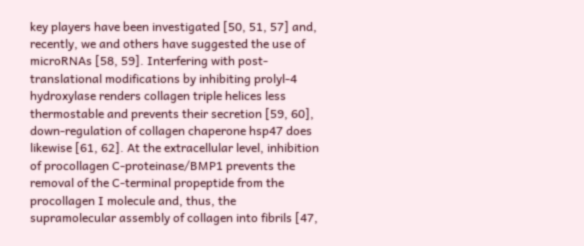key players have been investigated [50, 51, 57] and, recently, we and others have suggested the use of microRNAs [58, 59]. Interfering with post-translational modifications by inhibiting prolyl-4 hydroxylase renders collagen triple helices less thermostable and prevents their secretion [59, 60], down-regulation of collagen chaperone hsp47 does likewise [61, 62]. At the extracellular level, inhibition of procollagen C-proteinase/BMP1 prevents the removal of the C-terminal propeptide from the procollagen I molecule and, thus, the supramolecular assembly of collagen into fibrils [47,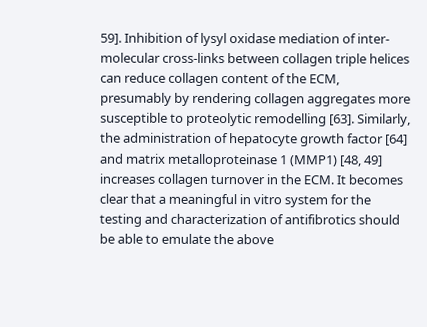59]. Inhibition of lysyl oxidase mediation of inter-molecular cross-links between collagen triple helices can reduce collagen content of the ECM, presumably by rendering collagen aggregates more susceptible to proteolytic remodelling [63]. Similarly, the administration of hepatocyte growth factor [64] and matrix metalloproteinase 1 (MMP1) [48, 49] increases collagen turnover in the ECM. It becomes clear that a meaningful in vitro system for the testing and characterization of antifibrotics should be able to emulate the above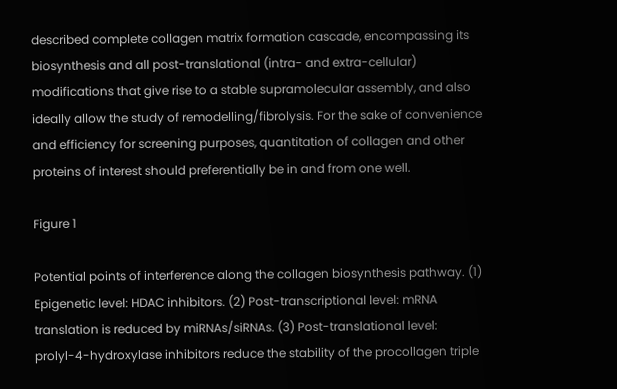described complete collagen matrix formation cascade, encompassing its biosynthesis and all post-translational (intra- and extra-cellular) modifications that give rise to a stable supramolecular assembly, and also ideally allow the study of remodelling/fibrolysis. For the sake of convenience and efficiency for screening purposes, quantitation of collagen and other proteins of interest should preferentially be in and from one well.

Figure 1

Potential points of interference along the collagen biosynthesis pathway. (1) Epigenetic level: HDAC inhibitors. (2) Post-transcriptional level: mRNA translation is reduced by miRNAs/siRNAs. (3) Post-translational level: prolyl-4-hydroxylase inhibitors reduce the stability of the procollagen triple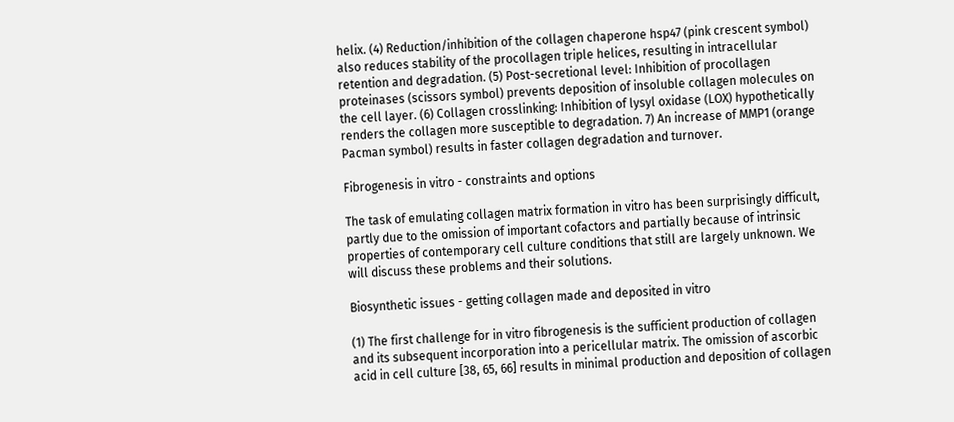helix. (4) Reduction/inhibition of the collagen chaperone hsp47 (pink crescent symbol) also reduces stability of the procollagen triple helices, resulting in intracellular retention and degradation. (5) Post-secretional level: Inhibition of procollagen proteinases (scissors symbol) prevents deposition of insoluble collagen molecules on the cell layer. (6) Collagen crosslinking: Inhibition of lysyl oxidase (LOX) hypothetically renders the collagen more susceptible to degradation. 7) An increase of MMP1 (orange Pacman symbol) results in faster collagen degradation and turnover.

Fibrogenesis in vitro - constraints and options

The task of emulating collagen matrix formation in vitro has been surprisingly difficult, partly due to the omission of important cofactors and partially because of intrinsic properties of contemporary cell culture conditions that still are largely unknown. We will discuss these problems and their solutions.

Biosynthetic issues - getting collagen made and deposited in vitro

(1) The first challenge for in vitro fibrogenesis is the sufficient production of collagen and its subsequent incorporation into a pericellular matrix. The omission of ascorbic acid in cell culture [38, 65, 66] results in minimal production and deposition of collagen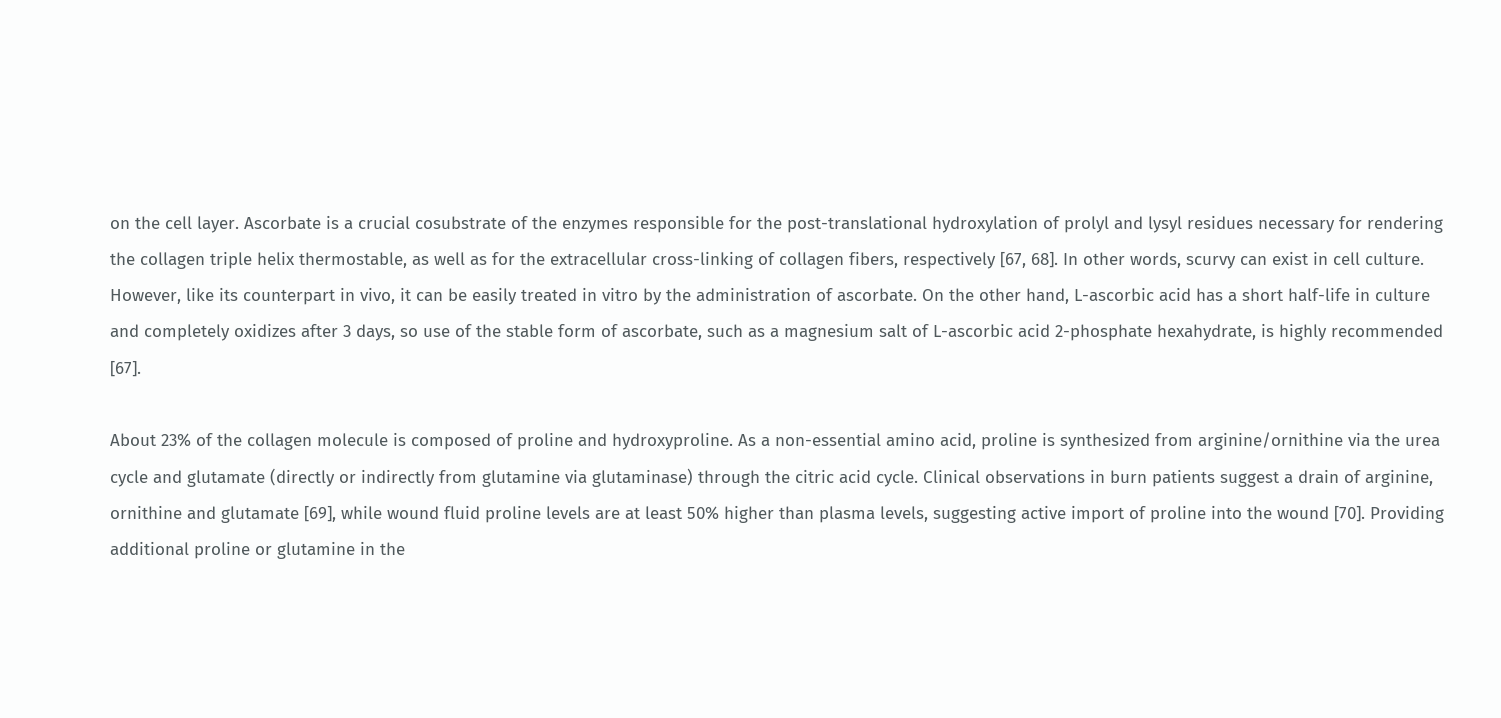on the cell layer. Ascorbate is a crucial cosubstrate of the enzymes responsible for the post-translational hydroxylation of prolyl and lysyl residues necessary for rendering the collagen triple helix thermostable, as well as for the extracellular cross-linking of collagen fibers, respectively [67, 68]. In other words, scurvy can exist in cell culture. However, like its counterpart in vivo, it can be easily treated in vitro by the administration of ascorbate. On the other hand, L-ascorbic acid has a short half-life in culture and completely oxidizes after 3 days, so use of the stable form of ascorbate, such as a magnesium salt of L-ascorbic acid 2-phosphate hexahydrate, is highly recommended [67].

About 23% of the collagen molecule is composed of proline and hydroxyproline. As a non-essential amino acid, proline is synthesized from arginine/ornithine via the urea cycle and glutamate (directly or indirectly from glutamine via glutaminase) through the citric acid cycle. Clinical observations in burn patients suggest a drain of arginine, ornithine and glutamate [69], while wound fluid proline levels are at least 50% higher than plasma levels, suggesting active import of proline into the wound [70]. Providing additional proline or glutamine in the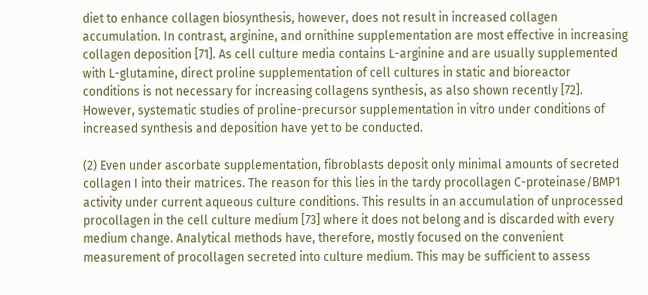diet to enhance collagen biosynthesis, however, does not result in increased collagen accumulation. In contrast, arginine, and ornithine supplementation are most effective in increasing collagen deposition [71]. As cell culture media contains L-arginine and are usually supplemented with L-glutamine, direct proline supplementation of cell cultures in static and bioreactor conditions is not necessary for increasing collagens synthesis, as also shown recently [72]. However, systematic studies of proline-precursor supplementation in vitro under conditions of increased synthesis and deposition have yet to be conducted.

(2) Even under ascorbate supplementation, fibroblasts deposit only minimal amounts of secreted collagen I into their matrices. The reason for this lies in the tardy procollagen C-proteinase/BMP1 activity under current aqueous culture conditions. This results in an accumulation of unprocessed procollagen in the cell culture medium [73] where it does not belong and is discarded with every medium change. Analytical methods have, therefore, mostly focused on the convenient measurement of procollagen secreted into culture medium. This may be sufficient to assess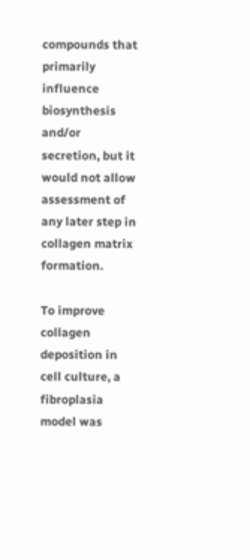compounds that primarily influence biosynthesis and/or secretion, but it would not allow assessment of any later step in collagen matrix formation.

To improve collagen deposition in cell culture, a fibroplasia model was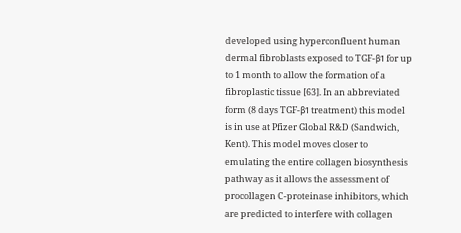developed using hyperconfluent human dermal fibroblasts exposed to TGF-β1 for up to 1 month to allow the formation of a fibroplastic tissue [63]. In an abbreviated form (8 days TGF-β1 treatment) this model is in use at Pfizer Global R&D (Sandwich, Kent). This model moves closer to emulating the entire collagen biosynthesis pathway as it allows the assessment of procollagen C-proteinase inhibitors, which are predicted to interfere with collagen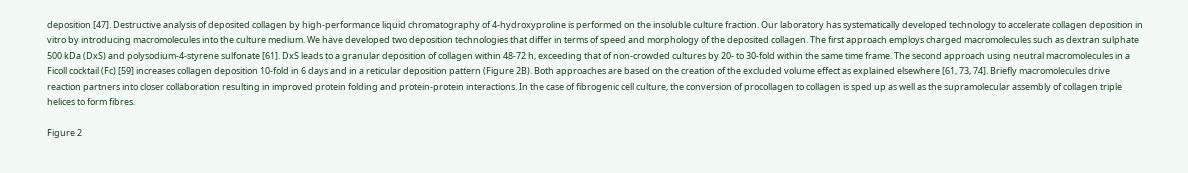deposition [47]. Destructive analysis of deposited collagen by high-performance liquid chromatography of 4-hydroxyproline is performed on the insoluble culture fraction. Our laboratory has systematically developed technology to accelerate collagen deposition in vitro by introducing macromolecules into the culture medium. We have developed two deposition technologies that differ in terms of speed and morphology of the deposited collagen. The first approach employs charged macromolecules such as dextran sulphate 500 kDa (DxS) and polysodium-4-styrene sulfonate [61]. DxS leads to a granular deposition of collagen within 48-72 h, exceeding that of non-crowded cultures by 20- to 30-fold within the same time frame. The second approach using neutral macromolecules in a Ficoll cocktail (Fc) [59] increases collagen deposition 10-fold in 6 days and in a reticular deposition pattern (Figure 2B). Both approaches are based on the creation of the excluded volume effect as explained elsewhere [61, 73, 74]. Briefly macromolecules drive reaction partners into closer collaboration resulting in improved protein folding and protein-protein interactions. In the case of fibrogenic cell culture, the conversion of procollagen to collagen is sped up as well as the supramolecular assembly of collagen triple helices to form fibres.

Figure 2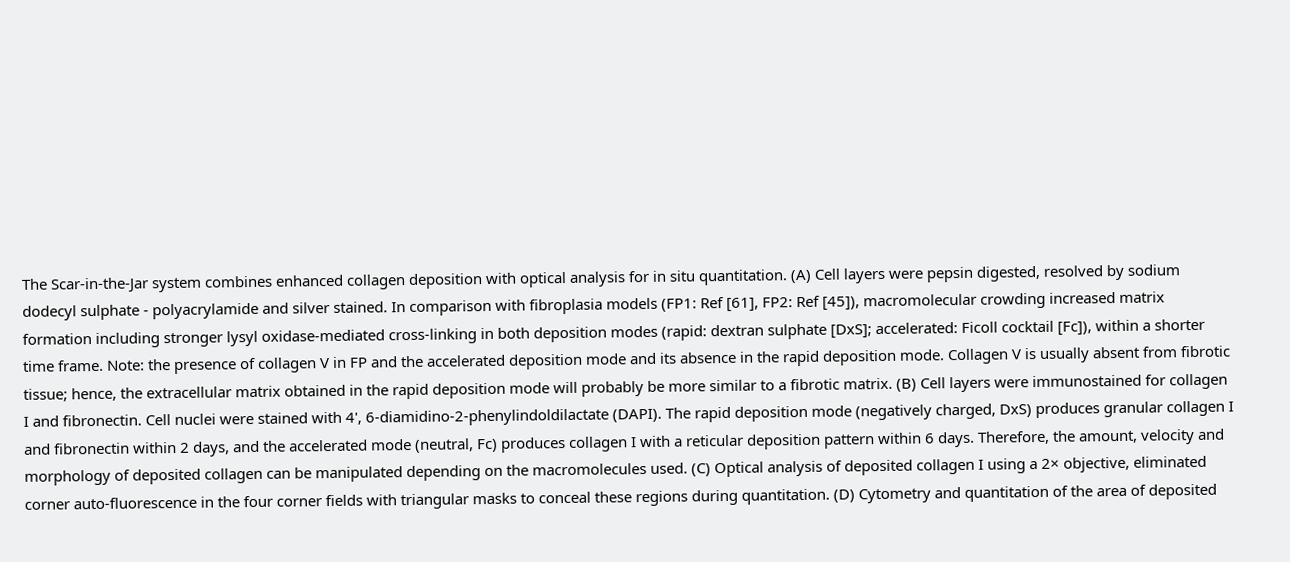The Scar-in-the-Jar system combines enhanced collagen deposition with optical analysis for in situ quantitation. (A) Cell layers were pepsin digested, resolved by sodium dodecyl sulphate - polyacrylamide and silver stained. In comparison with fibroplasia models (FP1: Ref [61], FP2: Ref [45]), macromolecular crowding increased matrix formation including stronger lysyl oxidase-mediated cross-linking in both deposition modes (rapid: dextran sulphate [DxS]; accelerated: Ficoll cocktail [Fc]), within a shorter time frame. Note: the presence of collagen V in FP and the accelerated deposition mode and its absence in the rapid deposition mode. Collagen V is usually absent from fibrotic tissue; hence, the extracellular matrix obtained in the rapid deposition mode will probably be more similar to a fibrotic matrix. (B) Cell layers were immunostained for collagen I and fibronectin. Cell nuclei were stained with 4', 6-diamidino-2-phenylindoldilactate (DAPI). The rapid deposition mode (negatively charged, DxS) produces granular collagen I and fibronectin within 2 days, and the accelerated mode (neutral, Fc) produces collagen I with a reticular deposition pattern within 6 days. Therefore, the amount, velocity and morphology of deposited collagen can be manipulated depending on the macromolecules used. (C) Optical analysis of deposited collagen I using a 2× objective, eliminated corner auto-fluorescence in the four corner fields with triangular masks to conceal these regions during quantitation. (D) Cytometry and quantitation of the area of deposited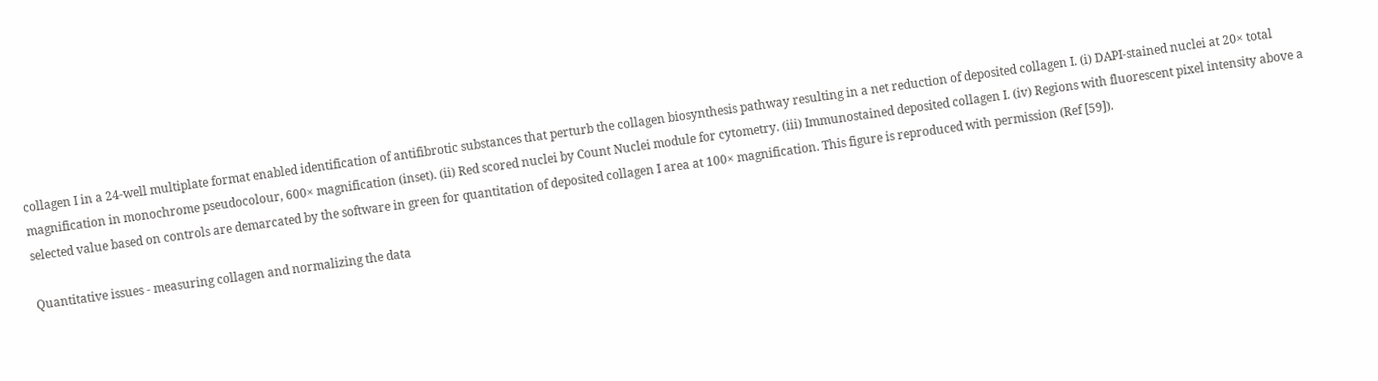collagen I in a 24-well multiplate format enabled identification of antifibrotic substances that perturb the collagen biosynthesis pathway resulting in a net reduction of deposited collagen I. (i) DAPI-stained nuclei at 20× total magnification in monochrome pseudocolour, 600× magnification (inset). (ii) Red scored nuclei by Count Nuclei module for cytometry. (iii) Immunostained deposited collagen I. (iv) Regions with fluorescent pixel intensity above a selected value based on controls are demarcated by the software in green for quantitation of deposited collagen I area at 100× magnification. This figure is reproduced with permission (Ref [59]).

Quantitative issues - measuring collagen and normalizing the data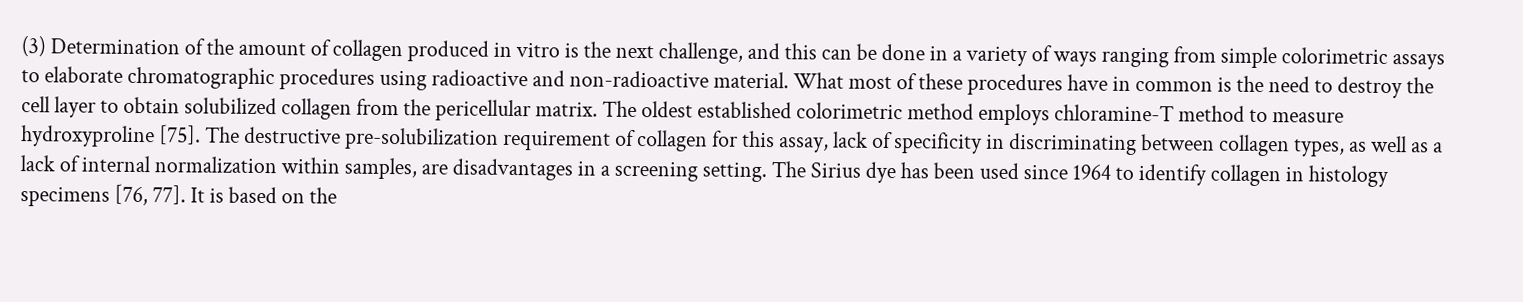(3) Determination of the amount of collagen produced in vitro is the next challenge, and this can be done in a variety of ways ranging from simple colorimetric assays to elaborate chromatographic procedures using radioactive and non-radioactive material. What most of these procedures have in common is the need to destroy the cell layer to obtain solubilized collagen from the pericellular matrix. The oldest established colorimetric method employs chloramine-T method to measure hydroxyproline [75]. The destructive pre-solubilization requirement of collagen for this assay, lack of specificity in discriminating between collagen types, as well as a lack of internal normalization within samples, are disadvantages in a screening setting. The Sirius dye has been used since 1964 to identify collagen in histology specimens [76, 77]. It is based on the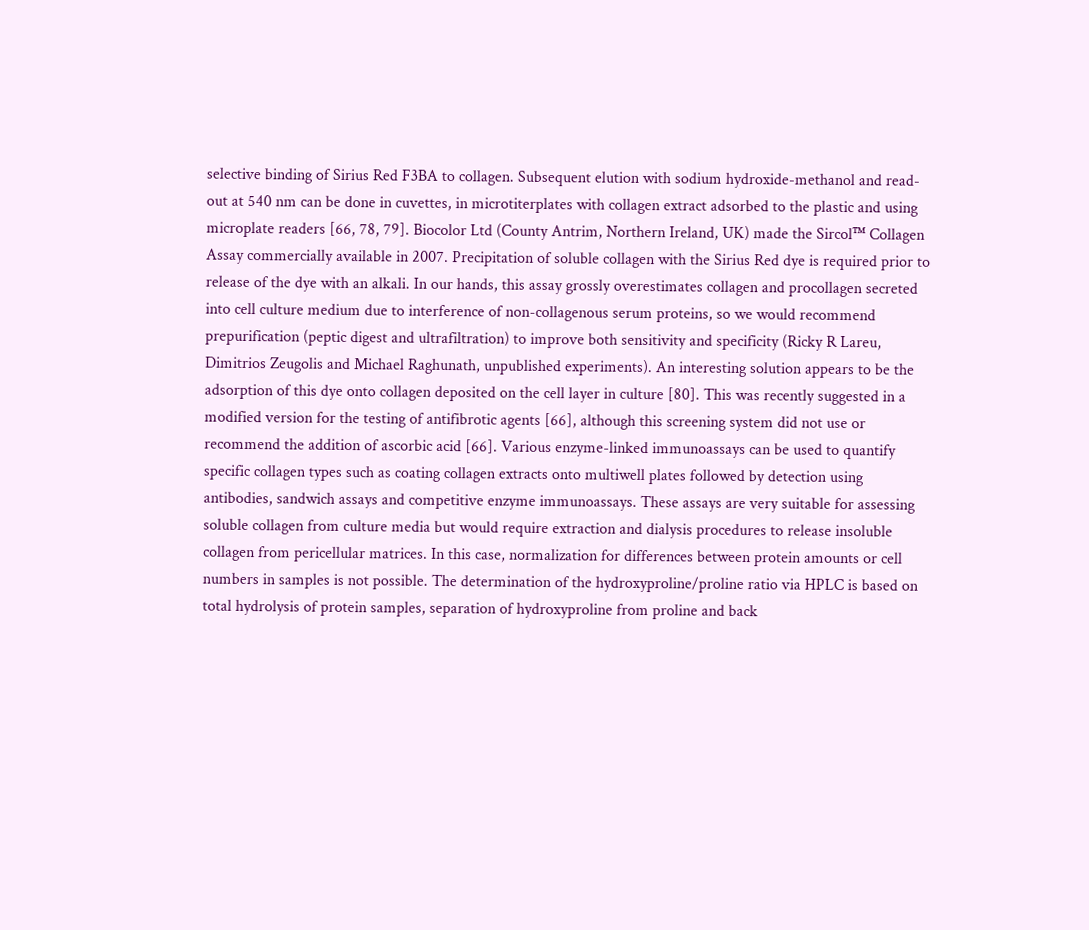selective binding of Sirius Red F3BA to collagen. Subsequent elution with sodium hydroxide-methanol and read-out at 540 nm can be done in cuvettes, in microtiterplates with collagen extract adsorbed to the plastic and using microplate readers [66, 78, 79]. Biocolor Ltd (County Antrim, Northern Ireland, UK) made the Sircol™ Collagen Assay commercially available in 2007. Precipitation of soluble collagen with the Sirius Red dye is required prior to release of the dye with an alkali. In our hands, this assay grossly overestimates collagen and procollagen secreted into cell culture medium due to interference of non-collagenous serum proteins, so we would recommend prepurification (peptic digest and ultrafiltration) to improve both sensitivity and specificity (Ricky R Lareu, Dimitrios Zeugolis and Michael Raghunath, unpublished experiments). An interesting solution appears to be the adsorption of this dye onto collagen deposited on the cell layer in culture [80]. This was recently suggested in a modified version for the testing of antifibrotic agents [66], although this screening system did not use or recommend the addition of ascorbic acid [66]. Various enzyme-linked immunoassays can be used to quantify specific collagen types such as coating collagen extracts onto multiwell plates followed by detection using antibodies, sandwich assays and competitive enzyme immunoassays. These assays are very suitable for assessing soluble collagen from culture media but would require extraction and dialysis procedures to release insoluble collagen from pericellular matrices. In this case, normalization for differences between protein amounts or cell numbers in samples is not possible. The determination of the hydroxyproline/proline ratio via HPLC is based on total hydrolysis of protein samples, separation of hydroxyproline from proline and back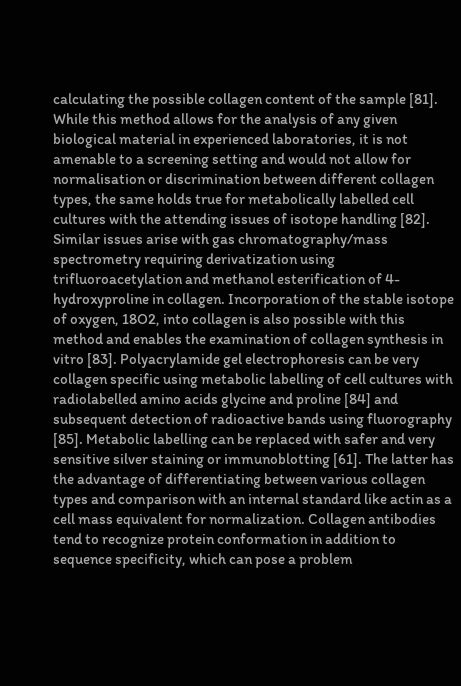calculating the possible collagen content of the sample [81]. While this method allows for the analysis of any given biological material in experienced laboratories, it is not amenable to a screening setting and would not allow for normalisation or discrimination between different collagen types, the same holds true for metabolically labelled cell cultures with the attending issues of isotope handling [82]. Similar issues arise with gas chromatography/mass spectrometry requiring derivatization using trifluoroacetylation and methanol esterification of 4-hydroxyproline in collagen. Incorporation of the stable isotope of oxygen, 18O2, into collagen is also possible with this method and enables the examination of collagen synthesis in vitro [83]. Polyacrylamide gel electrophoresis can be very collagen specific using metabolic labelling of cell cultures with radiolabelled amino acids glycine and proline [84] and subsequent detection of radioactive bands using fluorography [85]. Metabolic labelling can be replaced with safer and very sensitive silver staining or immunoblotting [61]. The latter has the advantage of differentiating between various collagen types and comparison with an internal standard like actin as a cell mass equivalent for normalization. Collagen antibodies tend to recognize protein conformation in addition to sequence specificity, which can pose a problem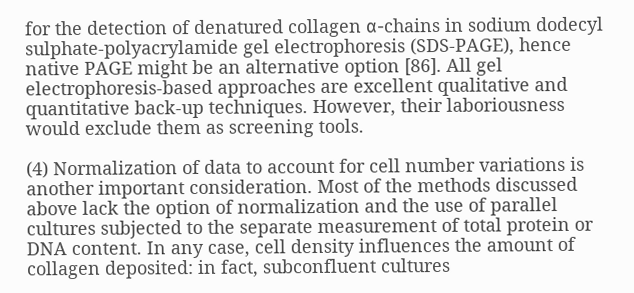for the detection of denatured collagen α-chains in sodium dodecyl sulphate-polyacrylamide gel electrophoresis (SDS-PAGE), hence native PAGE might be an alternative option [86]. All gel electrophoresis-based approaches are excellent qualitative and quantitative back-up techniques. However, their laboriousness would exclude them as screening tools.

(4) Normalization of data to account for cell number variations is another important consideration. Most of the methods discussed above lack the option of normalization and the use of parallel cultures subjected to the separate measurement of total protein or DNA content. In any case, cell density influences the amount of collagen deposited: in fact, subconfluent cultures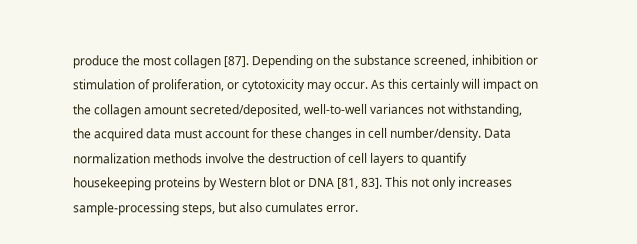produce the most collagen [87]. Depending on the substance screened, inhibition or stimulation of proliferation, or cytotoxicity may occur. As this certainly will impact on the collagen amount secreted/deposited, well-to-well variances not withstanding, the acquired data must account for these changes in cell number/density. Data normalization methods involve the destruction of cell layers to quantify housekeeping proteins by Western blot or DNA [81, 83]. This not only increases sample-processing steps, but also cumulates error.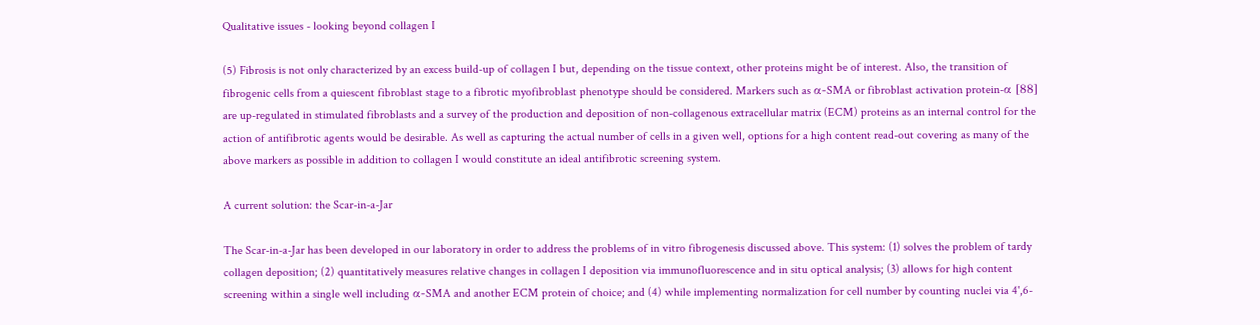Qualitative issues - looking beyond collagen I

(5) Fibrosis is not only characterized by an excess build-up of collagen I but, depending on the tissue context, other proteins might be of interest. Also, the transition of fibrogenic cells from a quiescent fibroblast stage to a fibrotic myofibroblast phenotype should be considered. Markers such as α-SMA or fibroblast activation protein-α [88] are up-regulated in stimulated fibroblasts and a survey of the production and deposition of non-collagenous extracellular matrix (ECM) proteins as an internal control for the action of antifibrotic agents would be desirable. As well as capturing the actual number of cells in a given well, options for a high content read-out covering as many of the above markers as possible in addition to collagen I would constitute an ideal antifibrotic screening system.

A current solution: the Scar-in-a-Jar

The Scar-in-a-Jar has been developed in our laboratory in order to address the problems of in vitro fibrogenesis discussed above. This system: (1) solves the problem of tardy collagen deposition; (2) quantitatively measures relative changes in collagen I deposition via immunofluorescence and in situ optical analysis; (3) allows for high content screening within a single well including α-SMA and another ECM protein of choice; and (4) while implementing normalization for cell number by counting nuclei via 4',6-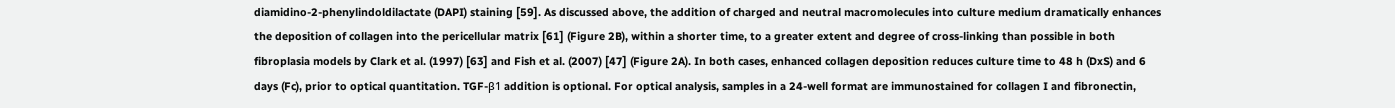diamidino-2-phenylindoldilactate (DAPI) staining [59]. As discussed above, the addition of charged and neutral macromolecules into culture medium dramatically enhances the deposition of collagen into the pericellular matrix [61] (Figure 2B), within a shorter time, to a greater extent and degree of cross-linking than possible in both fibroplasia models by Clark et al. (1997) [63] and Fish et al. (2007) [47] (Figure 2A). In both cases, enhanced collagen deposition reduces culture time to 48 h (DxS) and 6 days (Fc), prior to optical quantitation. TGF-β1 addition is optional. For optical analysis, samples in a 24-well format are immunostained for collagen I and fibronectin,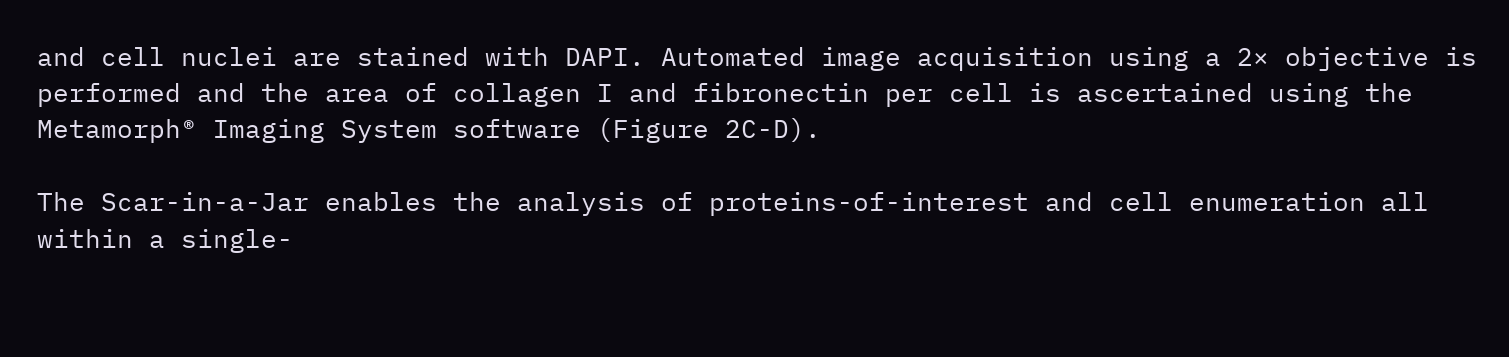and cell nuclei are stained with DAPI. Automated image acquisition using a 2× objective is performed and the area of collagen I and fibronectin per cell is ascertained using the Metamorph® Imaging System software (Figure 2C-D).

The Scar-in-a-Jar enables the analysis of proteins-of-interest and cell enumeration all within a single-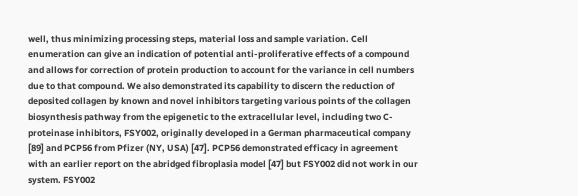well, thus minimizing processing steps, material loss and sample variation. Cell enumeration can give an indication of potential anti-proliferative effects of a compound and allows for correction of protein production to account for the variance in cell numbers due to that compound. We also demonstrated its capability to discern the reduction of deposited collagen by known and novel inhibitors targeting various points of the collagen biosynthesis pathway from the epigenetic to the extracellular level, including two C-proteinase inhibitors, FSY002, originally developed in a German pharmaceutical company [89] and PCP56 from Pfizer (NY, USA) [47]. PCP56 demonstrated efficacy in agreement with an earlier report on the abridged fibroplasia model [47] but FSY002 did not work in our system. FSY002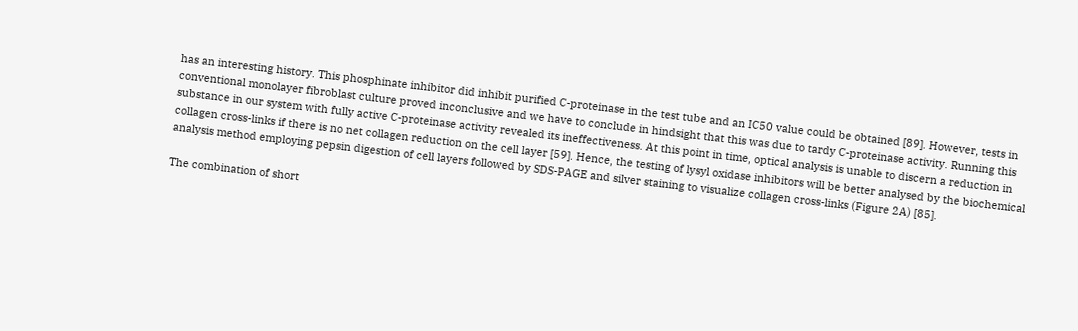has an interesting history. This phosphinate inhibitor did inhibit purified C-proteinase in the test tube and an IC50 value could be obtained [89]. However, tests in conventional monolayer fibroblast culture proved inconclusive and we have to conclude in hindsight that this was due to tardy C-proteinase activity. Running this substance in our system with fully active C-proteinase activity revealed its ineffectiveness. At this point in time, optical analysis is unable to discern a reduction in collagen cross-links if there is no net collagen reduction on the cell layer [59]. Hence, the testing of lysyl oxidase inhibitors will be better analysed by the biochemical analysis method employing pepsin digestion of cell layers followed by SDS-PAGE and silver staining to visualize collagen cross-links (Figure 2A) [85].

The combination of short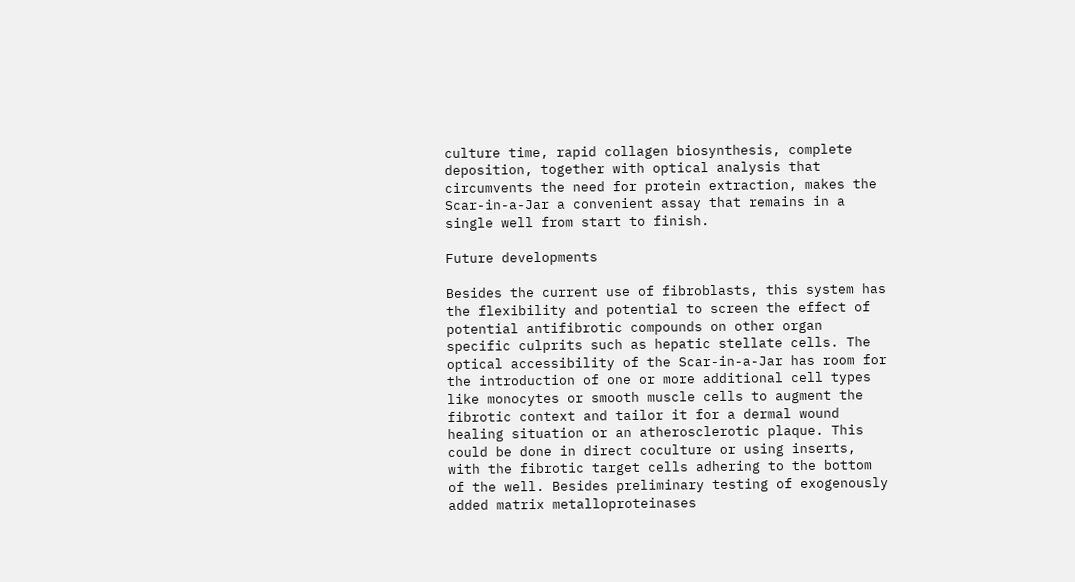culture time, rapid collagen biosynthesis, complete deposition, together with optical analysis that circumvents the need for protein extraction, makes the Scar-in-a-Jar a convenient assay that remains in a single well from start to finish.

Future developments

Besides the current use of fibroblasts, this system has the flexibility and potential to screen the effect of potential antifibrotic compounds on other organ specific culprits such as hepatic stellate cells. The optical accessibility of the Scar-in-a-Jar has room for the introduction of one or more additional cell types like monocytes or smooth muscle cells to augment the fibrotic context and tailor it for a dermal wound healing situation or an atherosclerotic plaque. This could be done in direct coculture or using inserts, with the fibrotic target cells adhering to the bottom of the well. Besides preliminary testing of exogenously added matrix metalloproteinases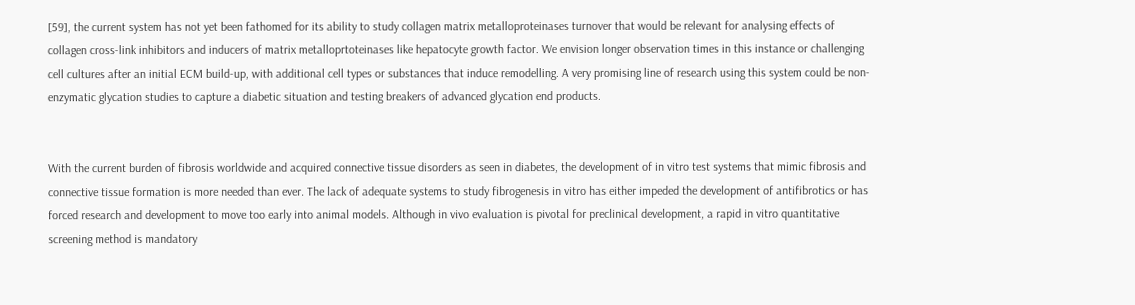[59], the current system has not yet been fathomed for its ability to study collagen matrix metalloproteinases turnover that would be relevant for analysing effects of collagen cross-link inhibitors and inducers of matrix metalloprtoteinases like hepatocyte growth factor. We envision longer observation times in this instance or challenging cell cultures after an initial ECM build-up, with additional cell types or substances that induce remodelling. A very promising line of research using this system could be non-enzymatic glycation studies to capture a diabetic situation and testing breakers of advanced glycation end products.


With the current burden of fibrosis worldwide and acquired connective tissue disorders as seen in diabetes, the development of in vitro test systems that mimic fibrosis and connective tissue formation is more needed than ever. The lack of adequate systems to study fibrogenesis in vitro has either impeded the development of antifibrotics or has forced research and development to move too early into animal models. Although in vivo evaluation is pivotal for preclinical development, a rapid in vitro quantitative screening method is mandatory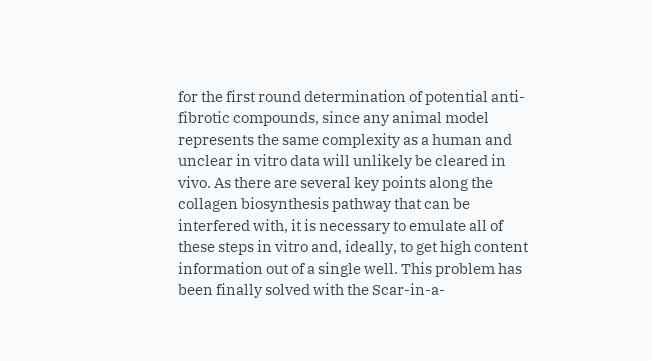for the first round determination of potential anti-fibrotic compounds, since any animal model represents the same complexity as a human and unclear in vitro data will unlikely be cleared in vivo. As there are several key points along the collagen biosynthesis pathway that can be interfered with, it is necessary to emulate all of these steps in vitro and, ideally, to get high content information out of a single well. This problem has been finally solved with the Scar-in-a-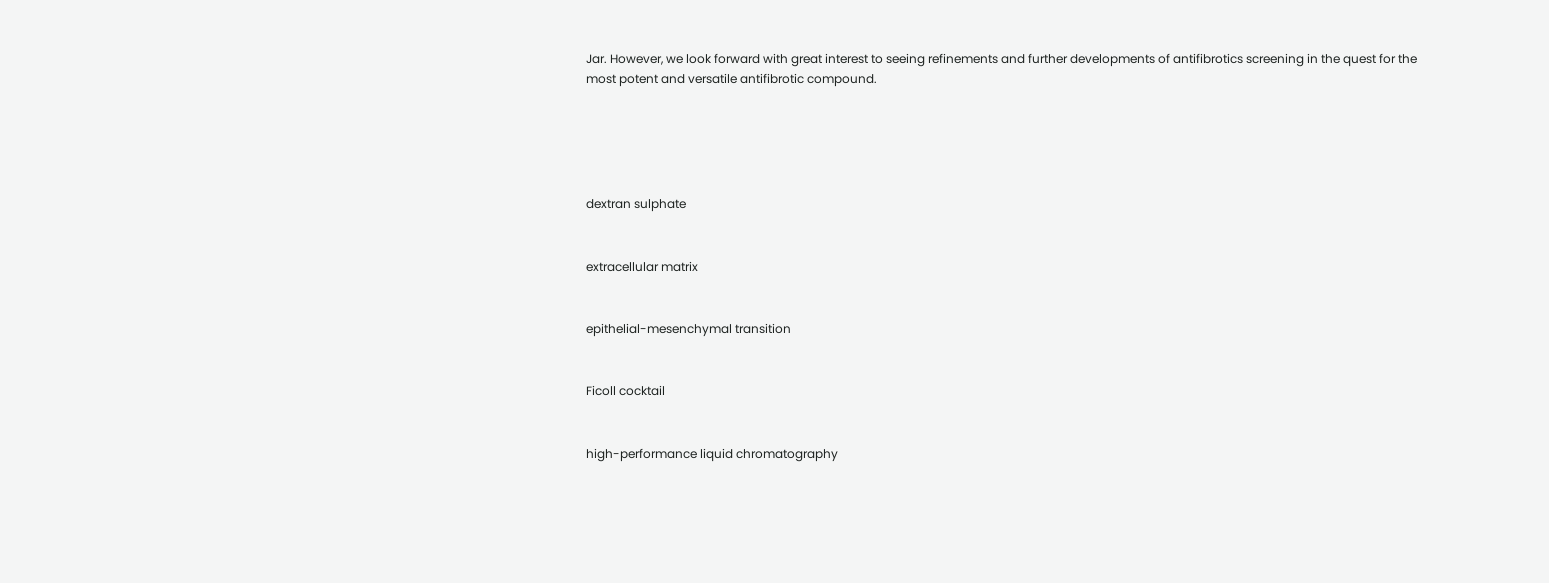Jar. However, we look forward with great interest to seeing refinements and further developments of antifibrotics screening in the quest for the most potent and versatile antifibrotic compound.





dextran sulphate


extracellular matrix


epithelial-mesenchymal transition


Ficoll cocktail


high-performance liquid chromatography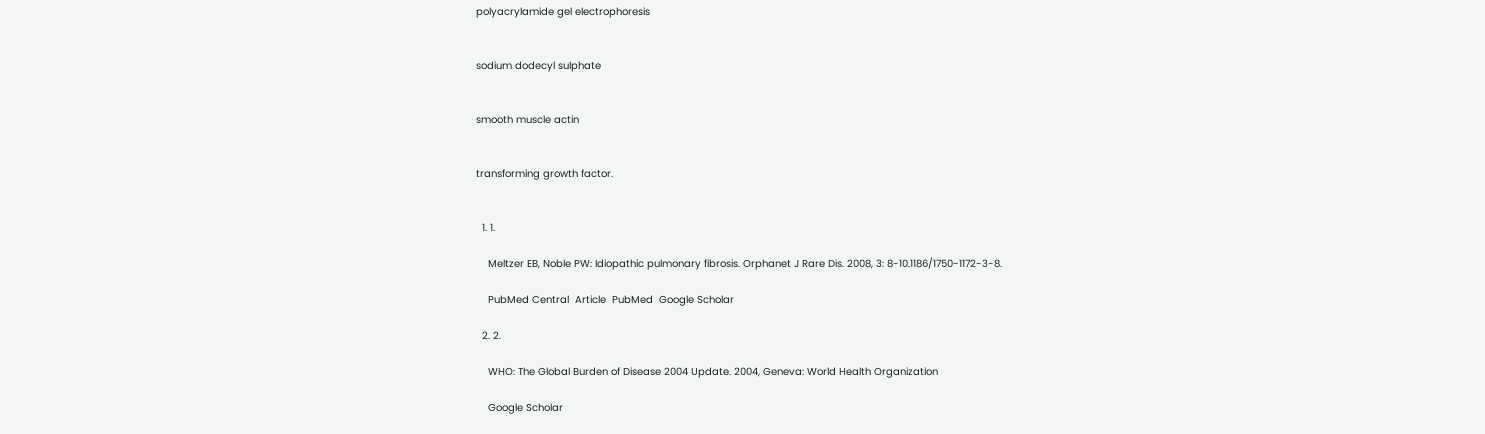polyacrylamide gel electrophoresis


sodium dodecyl sulphate


smooth muscle actin


transforming growth factor.


  1. 1.

    Meltzer EB, Noble PW: Idiopathic pulmonary fibrosis. Orphanet J Rare Dis. 2008, 3: 8-10.1186/1750-1172-3-8.

    PubMed Central  Article  PubMed  Google Scholar

  2. 2.

    WHO: The Global Burden of Disease 2004 Update. 2004, Geneva: World Health Organization

    Google Scholar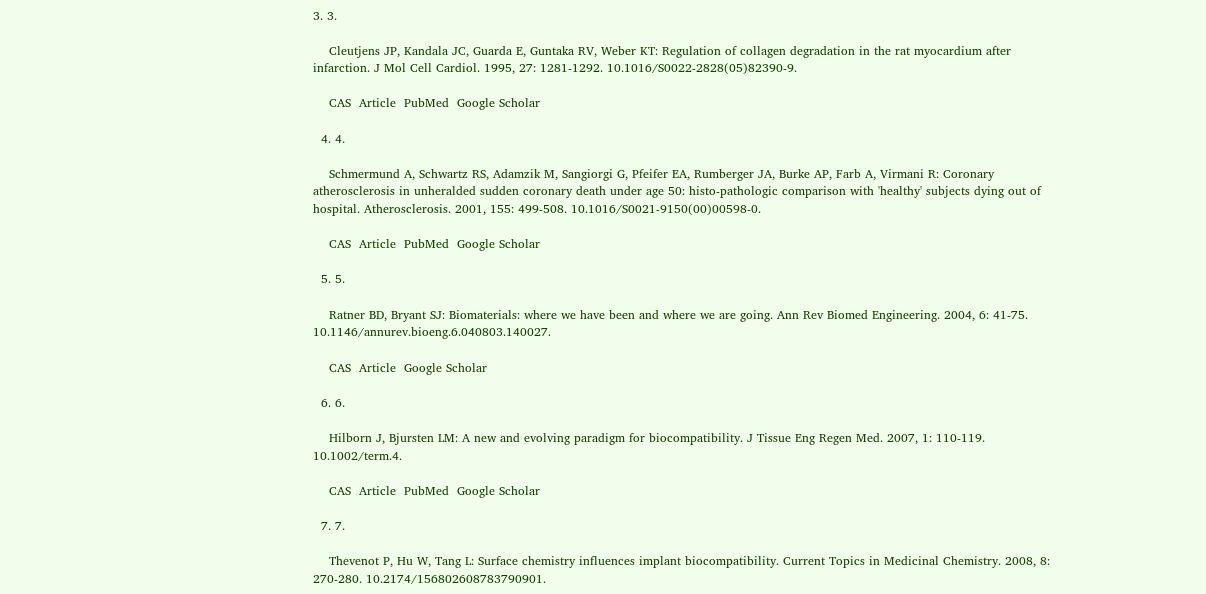3. 3.

    Cleutjens JP, Kandala JC, Guarda E, Guntaka RV, Weber KT: Regulation of collagen degradation in the rat myocardium after infarction. J Mol Cell Cardiol. 1995, 27: 1281-1292. 10.1016/S0022-2828(05)82390-9.

    CAS  Article  PubMed  Google Scholar

  4. 4.

    Schmermund A, Schwartz RS, Adamzik M, Sangiorgi G, Pfeifer EA, Rumberger JA, Burke AP, Farb A, Virmani R: Coronary atherosclerosis in unheralded sudden coronary death under age 50: histo-pathologic comparison with 'healthy' subjects dying out of hospital. Atherosclerosis. 2001, 155: 499-508. 10.1016/S0021-9150(00)00598-0.

    CAS  Article  PubMed  Google Scholar

  5. 5.

    Ratner BD, Bryant SJ: Biomaterials: where we have been and where we are going. Ann Rev Biomed Engineering. 2004, 6: 41-75. 10.1146/annurev.bioeng.6.040803.140027.

    CAS  Article  Google Scholar

  6. 6.

    Hilborn J, Bjursten LM: A new and evolving paradigm for biocompatibility. J Tissue Eng Regen Med. 2007, 1: 110-119. 10.1002/term.4.

    CAS  Article  PubMed  Google Scholar

  7. 7.

    Thevenot P, Hu W, Tang L: Surface chemistry influences implant biocompatibility. Current Topics in Medicinal Chemistry. 2008, 8: 270-280. 10.2174/156802608783790901.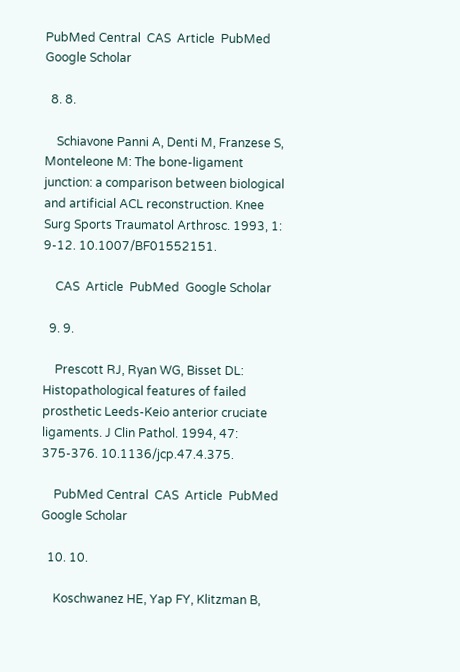PubMed Central  CAS  Article  PubMed  Google Scholar

  8. 8.

    Schiavone Panni A, Denti M, Franzese S, Monteleone M: The bone-ligament junction: a comparison between biological and artificial ACL reconstruction. Knee Surg Sports Traumatol Arthrosc. 1993, 1: 9-12. 10.1007/BF01552151.

    CAS  Article  PubMed  Google Scholar

  9. 9.

    Prescott RJ, Ryan WG, Bisset DL: Histopathological features of failed prosthetic Leeds-Keio anterior cruciate ligaments. J Clin Pathol. 1994, 47: 375-376. 10.1136/jcp.47.4.375.

    PubMed Central  CAS  Article  PubMed  Google Scholar

  10. 10.

    Koschwanez HE, Yap FY, Klitzman B,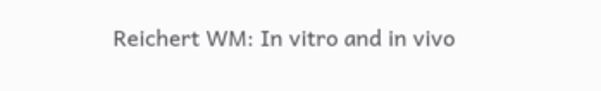Reichert WM: In vitro and in vivo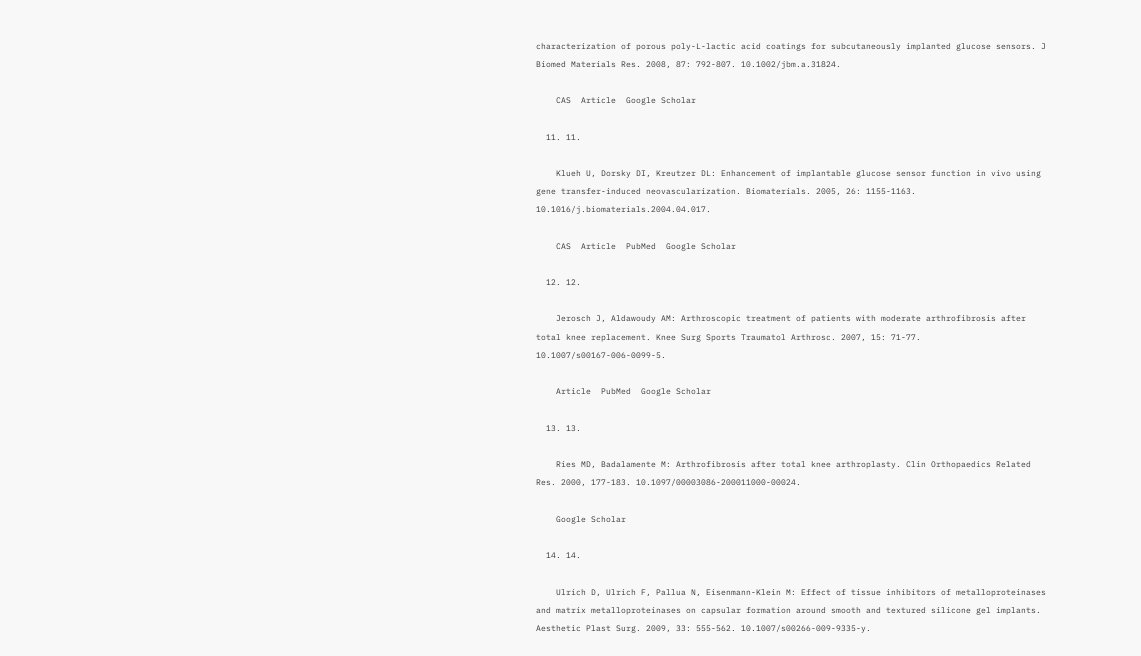characterization of porous poly-L-lactic acid coatings for subcutaneously implanted glucose sensors. J Biomed Materials Res. 2008, 87: 792-807. 10.1002/jbm.a.31824.

    CAS  Article  Google Scholar

  11. 11.

    Klueh U, Dorsky DI, Kreutzer DL: Enhancement of implantable glucose sensor function in vivo using gene transfer-induced neovascularization. Biomaterials. 2005, 26: 1155-1163. 10.1016/j.biomaterials.2004.04.017.

    CAS  Article  PubMed  Google Scholar

  12. 12.

    Jerosch J, Aldawoudy AM: Arthroscopic treatment of patients with moderate arthrofibrosis after total knee replacement. Knee Surg Sports Traumatol Arthrosc. 2007, 15: 71-77. 10.1007/s00167-006-0099-5.

    Article  PubMed  Google Scholar

  13. 13.

    Ries MD, Badalamente M: Arthrofibrosis after total knee arthroplasty. Clin Orthopaedics Related Res. 2000, 177-183. 10.1097/00003086-200011000-00024.

    Google Scholar

  14. 14.

    Ulrich D, Ulrich F, Pallua N, Eisenmann-Klein M: Effect of tissue inhibitors of metalloproteinases and matrix metalloproteinases on capsular formation around smooth and textured silicone gel implants. Aesthetic Plast Surg. 2009, 33: 555-562. 10.1007/s00266-009-9335-y.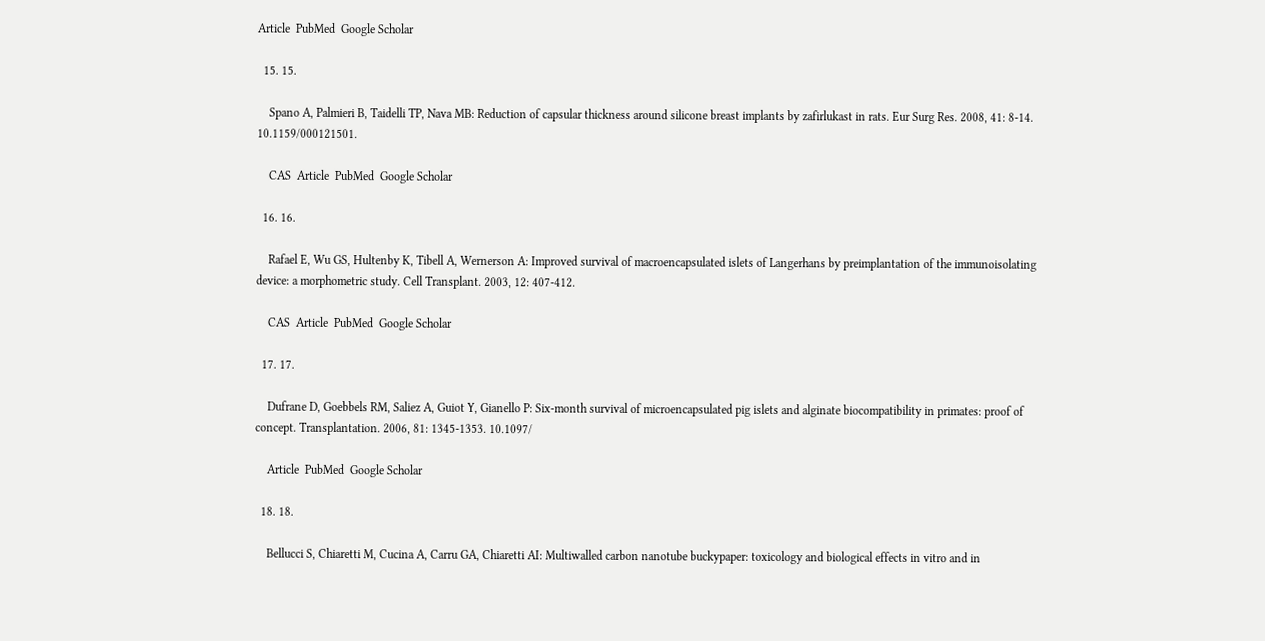Article  PubMed  Google Scholar

  15. 15.

    Spano A, Palmieri B, Taidelli TP, Nava MB: Reduction of capsular thickness around silicone breast implants by zafirlukast in rats. Eur Surg Res. 2008, 41: 8-14. 10.1159/000121501.

    CAS  Article  PubMed  Google Scholar

  16. 16.

    Rafael E, Wu GS, Hultenby K, Tibell A, Wernerson A: Improved survival of macroencapsulated islets of Langerhans by preimplantation of the immunoisolating device: a morphometric study. Cell Transplant. 2003, 12: 407-412.

    CAS  Article  PubMed  Google Scholar

  17. 17.

    Dufrane D, Goebbels RM, Saliez A, Guiot Y, Gianello P: Six-month survival of microencapsulated pig islets and alginate biocompatibility in primates: proof of concept. Transplantation. 2006, 81: 1345-1353. 10.1097/

    Article  PubMed  Google Scholar

  18. 18.

    Bellucci S, Chiaretti M, Cucina A, Carru GA, Chiaretti AI: Multiwalled carbon nanotube buckypaper: toxicology and biological effects in vitro and in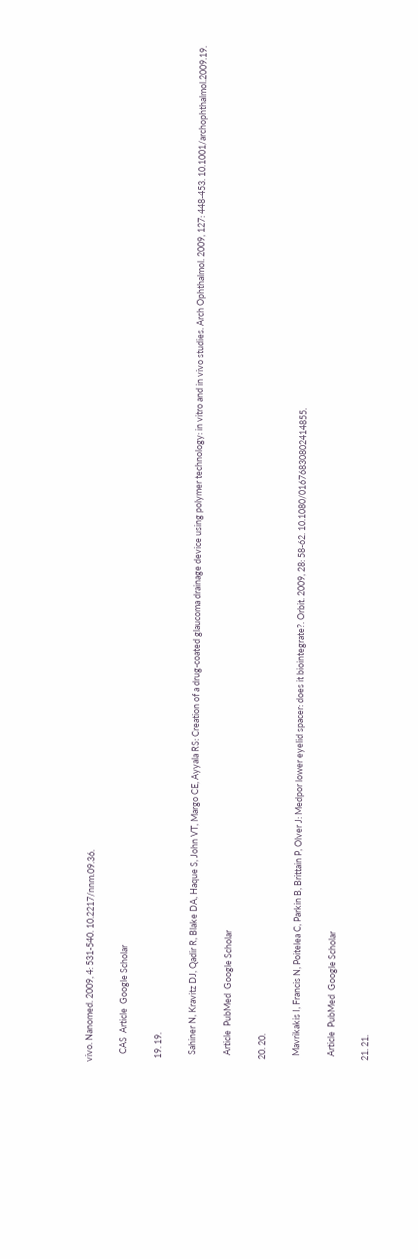vivo. Nanomed. 2009, 4: 531-540. 10.2217/nnm.09.36.

    CAS  Article  Google Scholar

  19. 19.

    Sahiner N, Kravitz DJ, Qadir R, Blake DA, Haque S, John VT, Margo CE, Ayyala RS: Creation of a drug-coated glaucoma drainage device using polymer technology: in vitro and in vivo studies. Arch Ophthalmol. 2009, 127: 448-453. 10.1001/archophthalmol.2009.19.

    Article  PubMed  Google Scholar

  20. 20.

    Mavrikakis I, Francis N, Poitelea C, Parkin B, Brittain P, Olver J: Medpor lower eyelid spacer: does it biointegrate?. Orbit. 2009, 28: 58-62. 10.1080/01676830802414855.

    Article  PubMed  Google Scholar

  21. 21.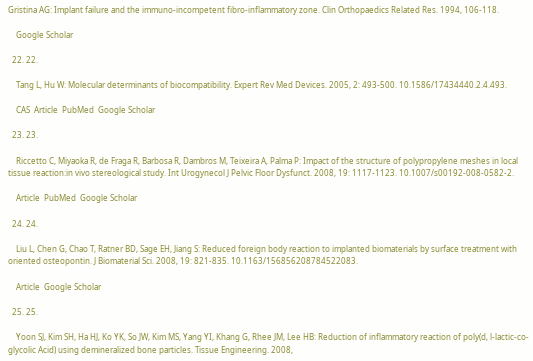Gristina AG: Implant failure and the immuno-incompetent fibro-inflammatory zone. Clin Orthopaedics Related Res. 1994, 106-118.

    Google Scholar

  22. 22.

    Tang L, Hu W: Molecular determinants of biocompatibility. Expert Rev Med Devices. 2005, 2: 493-500. 10.1586/17434440.2.4.493.

    CAS  Article  PubMed  Google Scholar

  23. 23.

    Riccetto C, Miyaoka R, de Fraga R, Barbosa R, Dambros M, Teixeira A, Palma P: Impact of the structure of polypropylene meshes in local tissue reaction:in vivo stereological study. Int Urogynecol J Pelvic Floor Dysfunct. 2008, 19: 1117-1123. 10.1007/s00192-008-0582-2.

    Article  PubMed  Google Scholar

  24. 24.

    Liu L, Chen G, Chao T, Ratner BD, Sage EH, Jiang S: Reduced foreign body reaction to implanted biomaterials by surface treatment with oriented osteopontin. J Biomaterial Sci. 2008, 19: 821-835. 10.1163/156856208784522083.

    Article  Google Scholar

  25. 25.

    Yoon SJ, Kim SH, Ha HJ, Ko YK, So JW, Kim MS, Yang YI, Khang G, Rhee JM, Lee HB: Reduction of inflammatory reaction of poly(d, l-lactic-co-glycolic Acid) using demineralized bone particles. Tissue Engineering. 2008,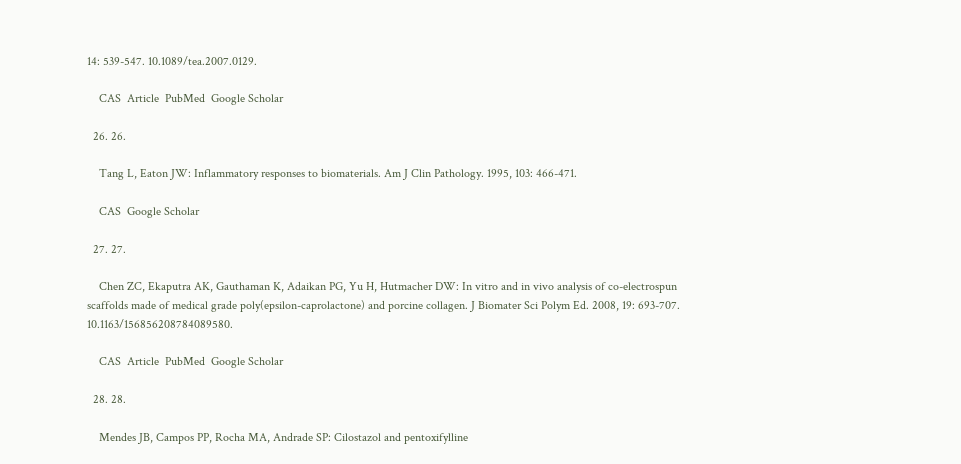14: 539-547. 10.1089/tea.2007.0129.

    CAS  Article  PubMed  Google Scholar

  26. 26.

    Tang L, Eaton JW: Inflammatory responses to biomaterials. Am J Clin Pathology. 1995, 103: 466-471.

    CAS  Google Scholar

  27. 27.

    Chen ZC, Ekaputra AK, Gauthaman K, Adaikan PG, Yu H, Hutmacher DW: In vitro and in vivo analysis of co-electrospun scaffolds made of medical grade poly(epsilon-caprolactone) and porcine collagen. J Biomater Sci Polym Ed. 2008, 19: 693-707. 10.1163/156856208784089580.

    CAS  Article  PubMed  Google Scholar

  28. 28.

    Mendes JB, Campos PP, Rocha MA, Andrade SP: Cilostazol and pentoxifylline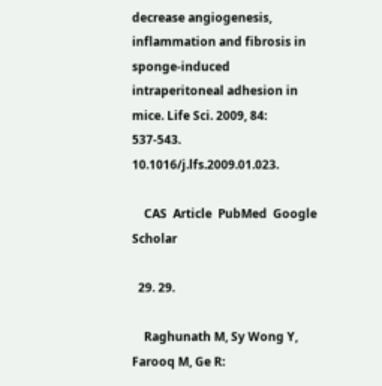decrease angiogenesis, inflammation and fibrosis in sponge-induced intraperitoneal adhesion in mice. Life Sci. 2009, 84: 537-543. 10.1016/j.lfs.2009.01.023.

    CAS  Article  PubMed  Google Scholar

  29. 29.

    Raghunath M, Sy Wong Y, Farooq M, Ge R: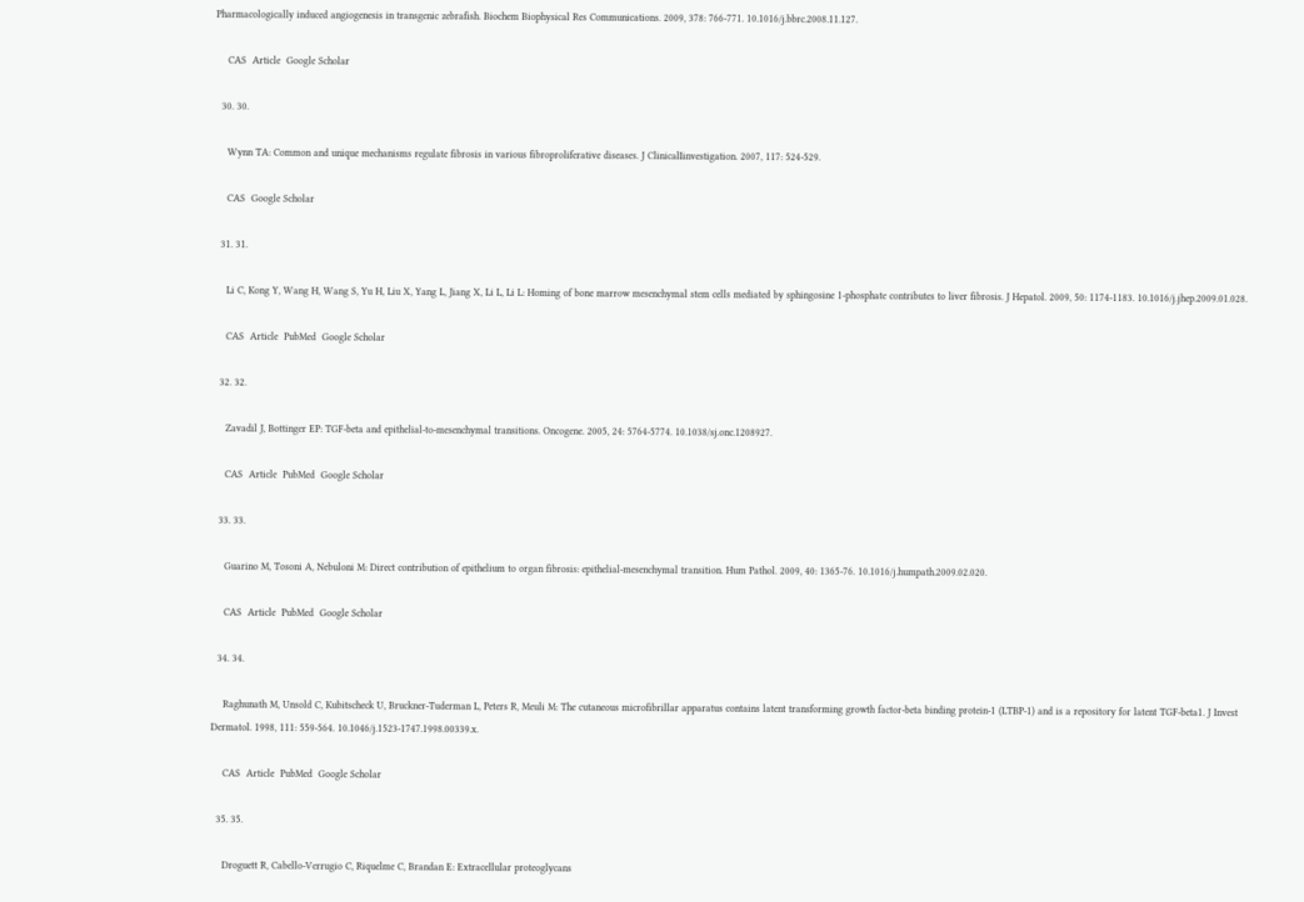Pharmacologically induced angiogenesis in transgenic zebrafish. Biochem Biophysical Res Communications. 2009, 378: 766-771. 10.1016/j.bbrc.2008.11.127.

    CAS  Article  Google Scholar

  30. 30.

    Wynn TA: Common and unique mechanisms regulate fibrosis in various fibroproliferative diseases. J ClinicalIinvestigation. 2007, 117: 524-529.

    CAS  Google Scholar

  31. 31.

    Li C, Kong Y, Wang H, Wang S, Yu H, Liu X, Yang L, Jiang X, Li L, Li L: Homing of bone marrow mesenchymal stem cells mediated by sphingosine 1-phosphate contributes to liver fibrosis. J Hepatol. 2009, 50: 1174-1183. 10.1016/j.jhep.2009.01.028.

    CAS  Article  PubMed  Google Scholar

  32. 32.

    Zavadil J, Bottinger EP: TGF-beta and epithelial-to-mesenchymal transitions. Oncogene. 2005, 24: 5764-5774. 10.1038/sj.onc.1208927.

    CAS  Article  PubMed  Google Scholar

  33. 33.

    Guarino M, Tosoni A, Nebuloni M: Direct contribution of epithelium to organ fibrosis: epithelial-mesenchymal transition. Hum Pathol. 2009, 40: 1365-76. 10.1016/j.humpath.2009.02.020.

    CAS  Article  PubMed  Google Scholar

  34. 34.

    Raghunath M, Unsold C, Kubitscheck U, Bruckner-Tuderman L, Peters R, Meuli M: The cutaneous microfibrillar apparatus contains latent transforming growth factor-beta binding protein-1 (LTBP-1) and is a repository for latent TGF-beta1. J Invest Dermatol. 1998, 111: 559-564. 10.1046/j.1523-1747.1998.00339.x.

    CAS  Article  PubMed  Google Scholar

  35. 35.

    Droguett R, Cabello-Verrugio C, Riquelme C, Brandan E: Extracellular proteoglycans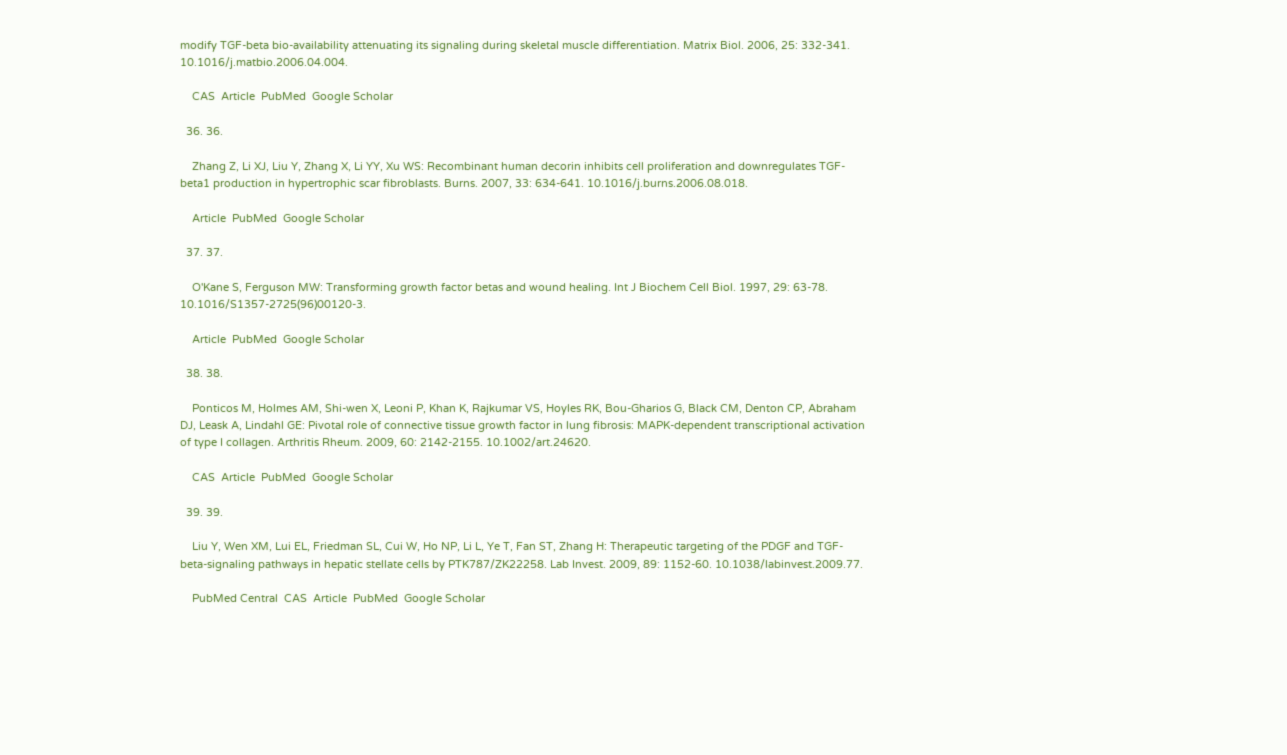modify TGF-beta bio-availability attenuating its signaling during skeletal muscle differentiation. Matrix Biol. 2006, 25: 332-341. 10.1016/j.matbio.2006.04.004.

    CAS  Article  PubMed  Google Scholar

  36. 36.

    Zhang Z, Li XJ, Liu Y, Zhang X, Li YY, Xu WS: Recombinant human decorin inhibits cell proliferation and downregulates TGF-beta1 production in hypertrophic scar fibroblasts. Burns. 2007, 33: 634-641. 10.1016/j.burns.2006.08.018.

    Article  PubMed  Google Scholar

  37. 37.

    O'Kane S, Ferguson MW: Transforming growth factor betas and wound healing. Int J Biochem Cell Biol. 1997, 29: 63-78. 10.1016/S1357-2725(96)00120-3.

    Article  PubMed  Google Scholar

  38. 38.

    Ponticos M, Holmes AM, Shi-wen X, Leoni P, Khan K, Rajkumar VS, Hoyles RK, Bou-Gharios G, Black CM, Denton CP, Abraham DJ, Leask A, Lindahl GE: Pivotal role of connective tissue growth factor in lung fibrosis: MAPK-dependent transcriptional activation of type I collagen. Arthritis Rheum. 2009, 60: 2142-2155. 10.1002/art.24620.

    CAS  Article  PubMed  Google Scholar

  39. 39.

    Liu Y, Wen XM, Lui EL, Friedman SL, Cui W, Ho NP, Li L, Ye T, Fan ST, Zhang H: Therapeutic targeting of the PDGF and TGF-beta-signaling pathways in hepatic stellate cells by PTK787/ZK22258. Lab Invest. 2009, 89: 1152-60. 10.1038/labinvest.2009.77.

    PubMed Central  CAS  Article  PubMed  Google Scholar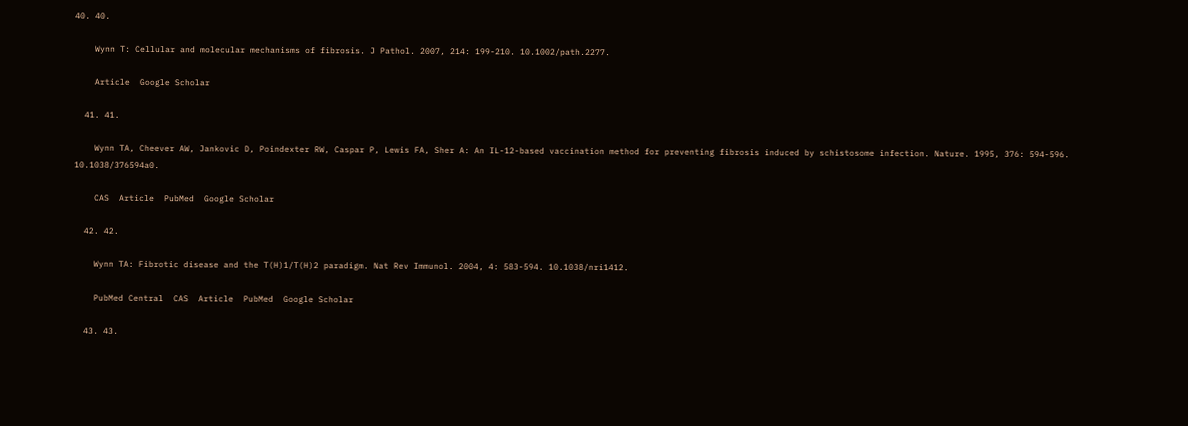40. 40.

    Wynn T: Cellular and molecular mechanisms of fibrosis. J Pathol. 2007, 214: 199-210. 10.1002/path.2277.

    Article  Google Scholar

  41. 41.

    Wynn TA, Cheever AW, Jankovic D, Poindexter RW, Caspar P, Lewis FA, Sher A: An IL-12-based vaccination method for preventing fibrosis induced by schistosome infection. Nature. 1995, 376: 594-596. 10.1038/376594a0.

    CAS  Article  PubMed  Google Scholar

  42. 42.

    Wynn TA: Fibrotic disease and the T(H)1/T(H)2 paradigm. Nat Rev Immunol. 2004, 4: 583-594. 10.1038/nri1412.

    PubMed Central  CAS  Article  PubMed  Google Scholar

  43. 43.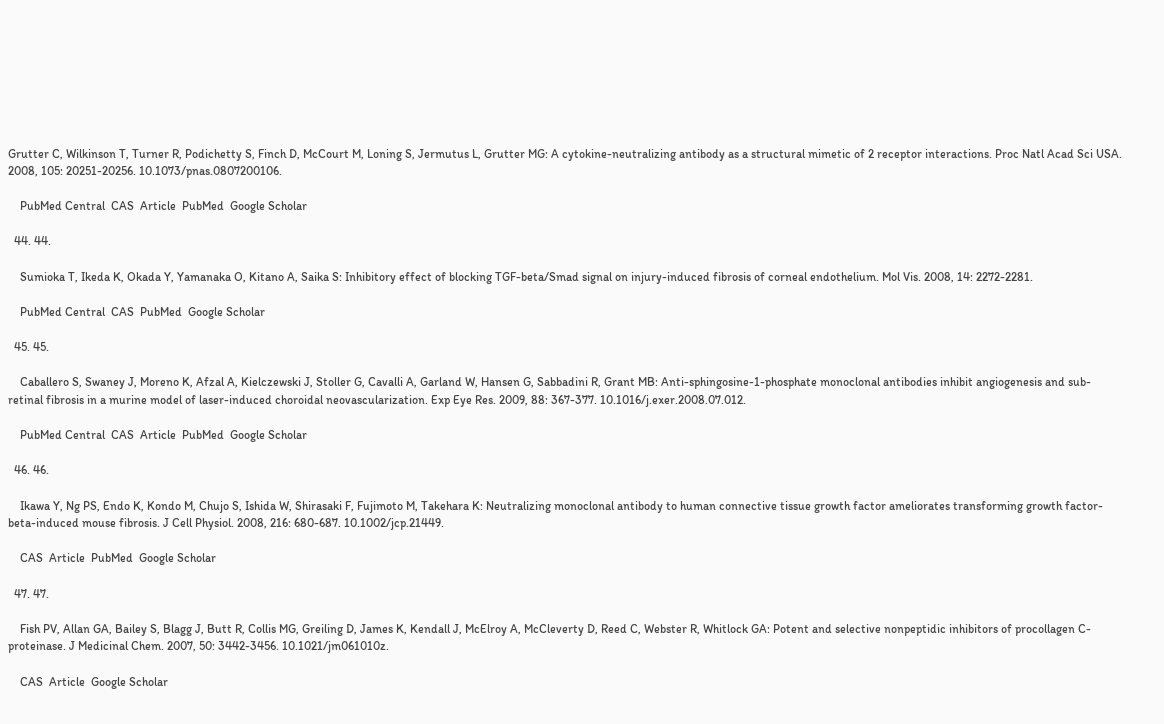Grutter C, Wilkinson T, Turner R, Podichetty S, Finch D, McCourt M, Loning S, Jermutus L, Grutter MG: A cytokine-neutralizing antibody as a structural mimetic of 2 receptor interactions. Proc Natl Acad Sci USA. 2008, 105: 20251-20256. 10.1073/pnas.0807200106.

    PubMed Central  CAS  Article  PubMed  Google Scholar

  44. 44.

    Sumioka T, Ikeda K, Okada Y, Yamanaka O, Kitano A, Saika S: Inhibitory effect of blocking TGF-beta/Smad signal on injury-induced fibrosis of corneal endothelium. Mol Vis. 2008, 14: 2272-2281.

    PubMed Central  CAS  PubMed  Google Scholar

  45. 45.

    Caballero S, Swaney J, Moreno K, Afzal A, Kielczewski J, Stoller G, Cavalli A, Garland W, Hansen G, Sabbadini R, Grant MB: Anti-sphingosine-1-phosphate monoclonal antibodies inhibit angiogenesis and sub-retinal fibrosis in a murine model of laser-induced choroidal neovascularization. Exp Eye Res. 2009, 88: 367-377. 10.1016/j.exer.2008.07.012.

    PubMed Central  CAS  Article  PubMed  Google Scholar

  46. 46.

    Ikawa Y, Ng PS, Endo K, Kondo M, Chujo S, Ishida W, Shirasaki F, Fujimoto M, Takehara K: Neutralizing monoclonal antibody to human connective tissue growth factor ameliorates transforming growth factor-beta-induced mouse fibrosis. J Cell Physiol. 2008, 216: 680-687. 10.1002/jcp.21449.

    CAS  Article  PubMed  Google Scholar

  47. 47.

    Fish PV, Allan GA, Bailey S, Blagg J, Butt R, Collis MG, Greiling D, James K, Kendall J, McElroy A, McCleverty D, Reed C, Webster R, Whitlock GA: Potent and selective nonpeptidic inhibitors of procollagen C-proteinase. J Medicinal Chem. 2007, 50: 3442-3456. 10.1021/jm061010z.

    CAS  Article  Google Scholar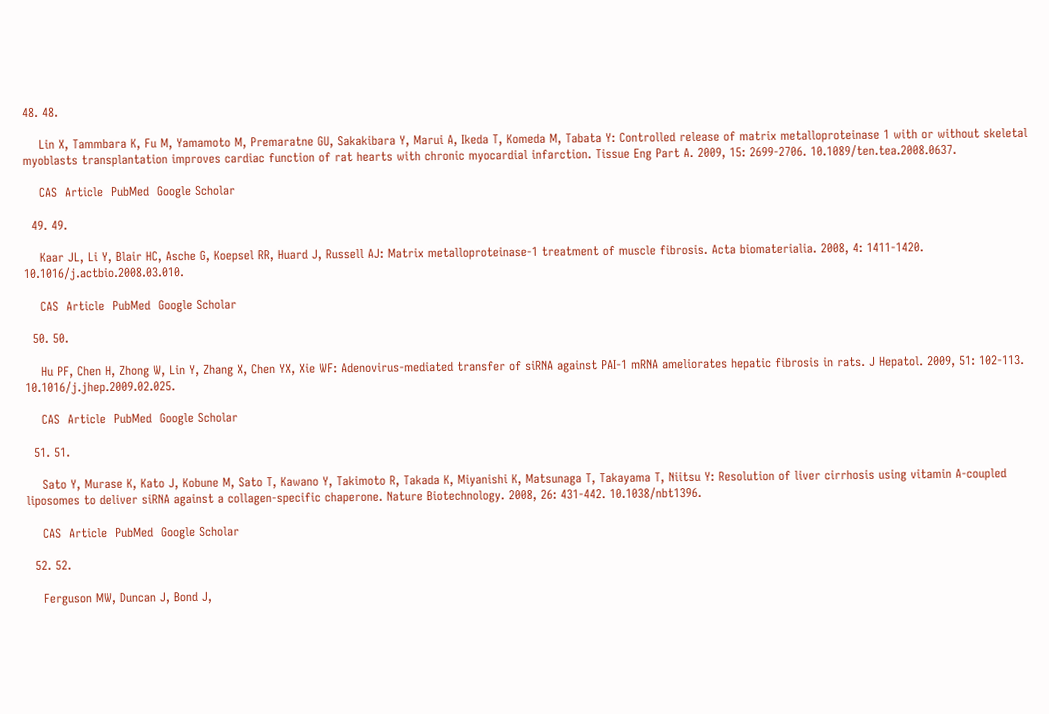48. 48.

    Lin X, Tammbara K, Fu M, Yamamoto M, Premaratne GU, Sakakibara Y, Marui A, Ikeda T, Komeda M, Tabata Y: Controlled release of matrix metalloproteinase 1 with or without skeletal myoblasts transplantation improves cardiac function of rat hearts with chronic myocardial infarction. Tissue Eng Part A. 2009, 15: 2699-2706. 10.1089/ten.tea.2008.0637.

    CAS  Article  PubMed  Google Scholar

  49. 49.

    Kaar JL, Li Y, Blair HC, Asche G, Koepsel RR, Huard J, Russell AJ: Matrix metalloproteinase-1 treatment of muscle fibrosis. Acta biomaterialia. 2008, 4: 1411-1420. 10.1016/j.actbio.2008.03.010.

    CAS  Article  PubMed  Google Scholar

  50. 50.

    Hu PF, Chen H, Zhong W, Lin Y, Zhang X, Chen YX, Xie WF: Adenovirus-mediated transfer of siRNA against PAI-1 mRNA ameliorates hepatic fibrosis in rats. J Hepatol. 2009, 51: 102-113. 10.1016/j.jhep.2009.02.025.

    CAS  Article  PubMed  Google Scholar

  51. 51.

    Sato Y, Murase K, Kato J, Kobune M, Sato T, Kawano Y, Takimoto R, Takada K, Miyanishi K, Matsunaga T, Takayama T, Niitsu Y: Resolution of liver cirrhosis using vitamin A-coupled liposomes to deliver siRNA against a collagen-specific chaperone. Nature Biotechnology. 2008, 26: 431-442. 10.1038/nbt1396.

    CAS  Article  PubMed  Google Scholar

  52. 52.

    Ferguson MW, Duncan J, Bond J,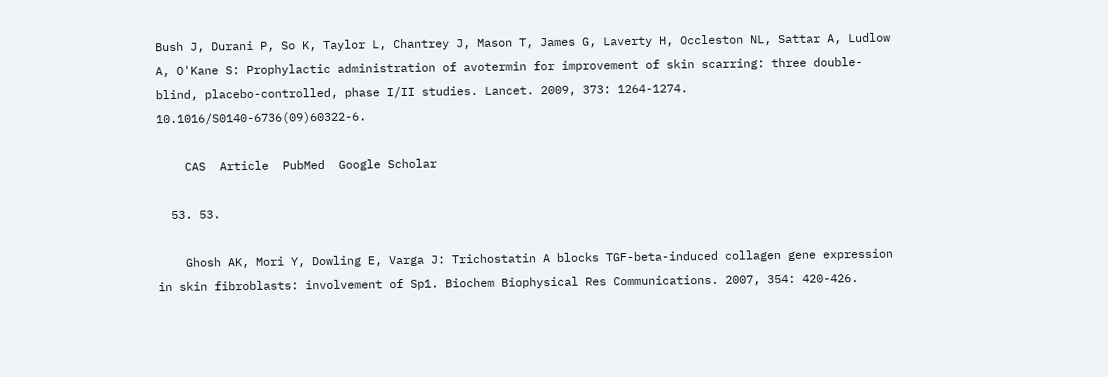Bush J, Durani P, So K, Taylor L, Chantrey J, Mason T, James G, Laverty H, Occleston NL, Sattar A, Ludlow A, O'Kane S: Prophylactic administration of avotermin for improvement of skin scarring: three double-blind, placebo-controlled, phase I/II studies. Lancet. 2009, 373: 1264-1274. 10.1016/S0140-6736(09)60322-6.

    CAS  Article  PubMed  Google Scholar

  53. 53.

    Ghosh AK, Mori Y, Dowling E, Varga J: Trichostatin A blocks TGF-beta-induced collagen gene expression in skin fibroblasts: involvement of Sp1. Biochem Biophysical Res Communications. 2007, 354: 420-426.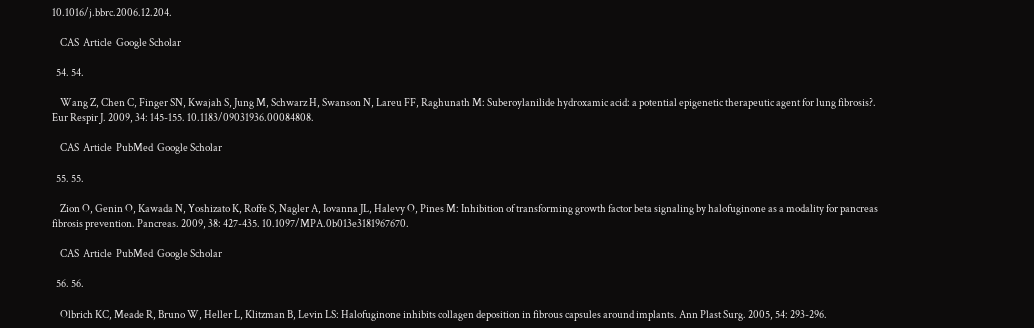10.1016/j.bbrc.2006.12.204.

    CAS  Article  Google Scholar

  54. 54.

    Wang Z, Chen C, Finger SN, Kwajah S, Jung M, Schwarz H, Swanson N, Lareu FF, Raghunath M: Suberoylanilide hydroxamic acid: a potential epigenetic therapeutic agent for lung fibrosis?. Eur Respir J. 2009, 34: 145-155. 10.1183/09031936.00084808.

    CAS  Article  PubMed  Google Scholar

  55. 55.

    Zion O, Genin O, Kawada N, Yoshizato K, Roffe S, Nagler A, Iovanna JL, Halevy O, Pines M: Inhibition of transforming growth factor beta signaling by halofuginone as a modality for pancreas fibrosis prevention. Pancreas. 2009, 38: 427-435. 10.1097/MPA.0b013e3181967670.

    CAS  Article  PubMed  Google Scholar

  56. 56.

    Olbrich KC, Meade R, Bruno W, Heller L, Klitzman B, Levin LS: Halofuginone inhibits collagen deposition in fibrous capsules around implants. Ann Plast Surg. 2005, 54: 293-296.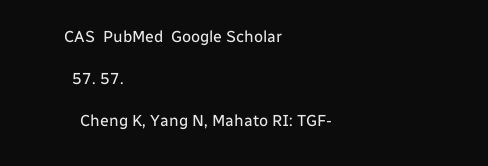CAS  PubMed  Google Scholar

  57. 57.

    Cheng K, Yang N, Mahato RI: TGF-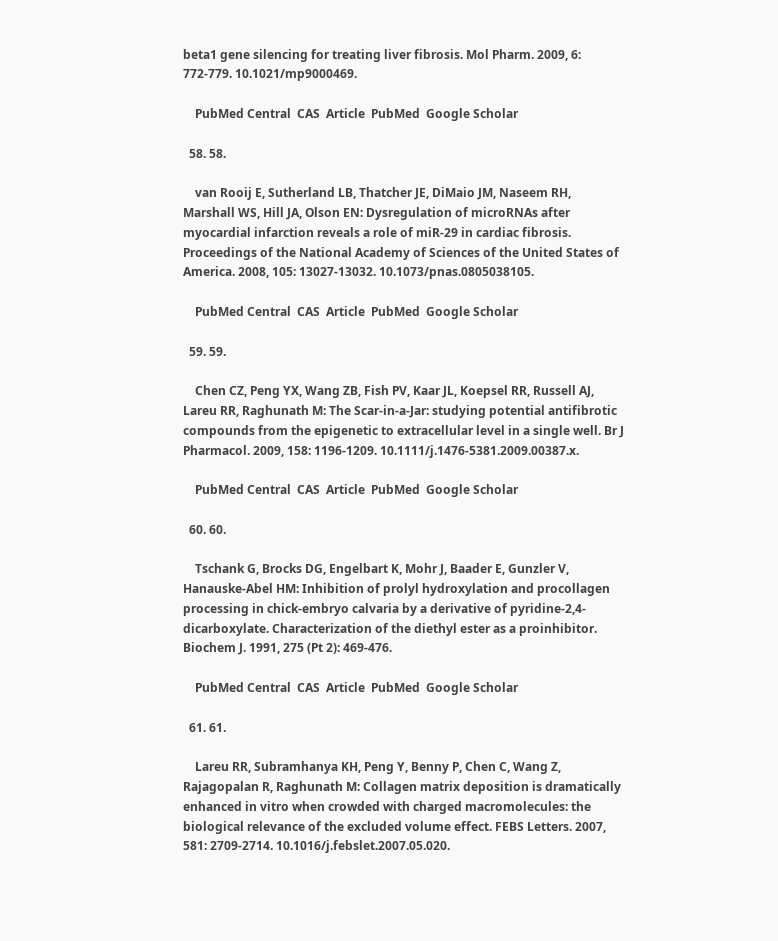beta1 gene silencing for treating liver fibrosis. Mol Pharm. 2009, 6: 772-779. 10.1021/mp9000469.

    PubMed Central  CAS  Article  PubMed  Google Scholar

  58. 58.

    van Rooij E, Sutherland LB, Thatcher JE, DiMaio JM, Naseem RH, Marshall WS, Hill JA, Olson EN: Dysregulation of microRNAs after myocardial infarction reveals a role of miR-29 in cardiac fibrosis. Proceedings of the National Academy of Sciences of the United States of America. 2008, 105: 13027-13032. 10.1073/pnas.0805038105.

    PubMed Central  CAS  Article  PubMed  Google Scholar

  59. 59.

    Chen CZ, Peng YX, Wang ZB, Fish PV, Kaar JL, Koepsel RR, Russell AJ, Lareu RR, Raghunath M: The Scar-in-a-Jar: studying potential antifibrotic compounds from the epigenetic to extracellular level in a single well. Br J Pharmacol. 2009, 158: 1196-1209. 10.1111/j.1476-5381.2009.00387.x.

    PubMed Central  CAS  Article  PubMed  Google Scholar

  60. 60.

    Tschank G, Brocks DG, Engelbart K, Mohr J, Baader E, Gunzler V, Hanauske-Abel HM: Inhibition of prolyl hydroxylation and procollagen processing in chick-embryo calvaria by a derivative of pyridine-2,4-dicarboxylate. Characterization of the diethyl ester as a proinhibitor. Biochem J. 1991, 275 (Pt 2): 469-476.

    PubMed Central  CAS  Article  PubMed  Google Scholar

  61. 61.

    Lareu RR, Subramhanya KH, Peng Y, Benny P, Chen C, Wang Z, Rajagopalan R, Raghunath M: Collagen matrix deposition is dramatically enhanced in vitro when crowded with charged macromolecules: the biological relevance of the excluded volume effect. FEBS Letters. 2007, 581: 2709-2714. 10.1016/j.febslet.2007.05.020.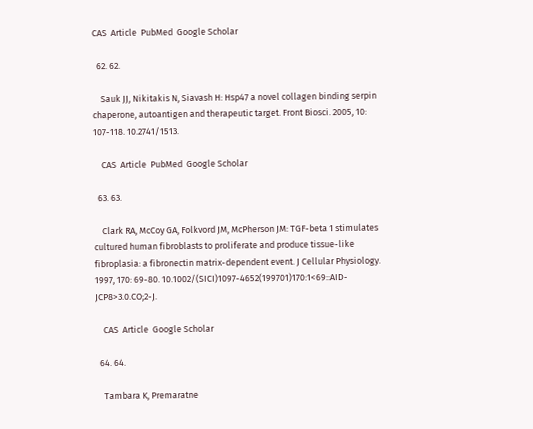CAS  Article  PubMed  Google Scholar

  62. 62.

    Sauk JJ, Nikitakis N, Siavash H: Hsp47 a novel collagen binding serpin chaperone, autoantigen and therapeutic target. Front Biosci. 2005, 10: 107-118. 10.2741/1513.

    CAS  Article  PubMed  Google Scholar

  63. 63.

    Clark RA, McCoy GA, Folkvord JM, McPherson JM: TGF-beta 1 stimulates cultured human fibroblasts to proliferate and produce tissue-like fibroplasia: a fibronectin matrix-dependent event. J Cellular Physiology. 1997, 170: 69-80. 10.1002/(SICI)1097-4652(199701)170:1<69::AID-JCP8>3.0.CO;2-J.

    CAS  Article  Google Scholar

  64. 64.

    Tambara K, Premaratne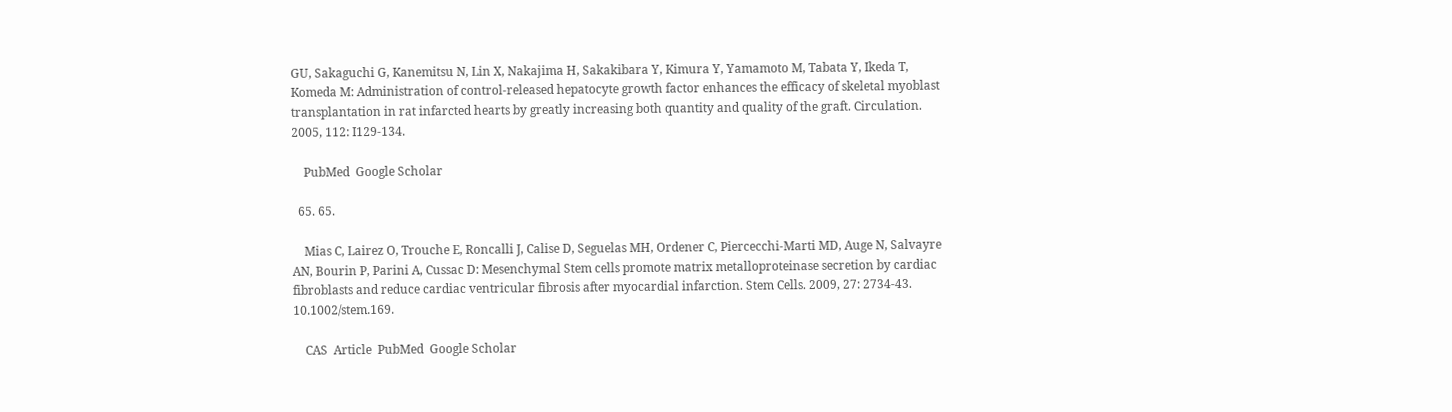GU, Sakaguchi G, Kanemitsu N, Lin X, Nakajima H, Sakakibara Y, Kimura Y, Yamamoto M, Tabata Y, Ikeda T, Komeda M: Administration of control-released hepatocyte growth factor enhances the efficacy of skeletal myoblast transplantation in rat infarcted hearts by greatly increasing both quantity and quality of the graft. Circulation. 2005, 112: I129-134.

    PubMed  Google Scholar

  65. 65.

    Mias C, Lairez O, Trouche E, Roncalli J, Calise D, Seguelas MH, Ordener C, Piercecchi-Marti MD, Auge N, Salvayre AN, Bourin P, Parini A, Cussac D: Mesenchymal Stem cells promote matrix metalloproteinase secretion by cardiac fibroblasts and reduce cardiac ventricular fibrosis after myocardial infarction. Stem Cells. 2009, 27: 2734-43. 10.1002/stem.169.

    CAS  Article  PubMed  Google Scholar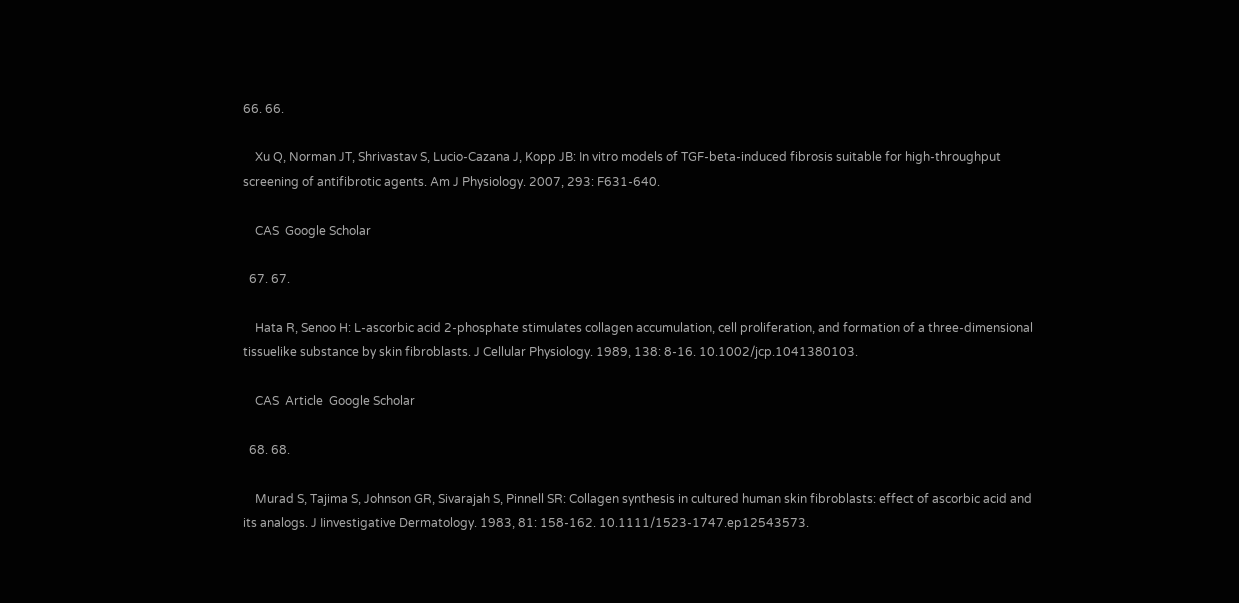66. 66.

    Xu Q, Norman JT, Shrivastav S, Lucio-Cazana J, Kopp JB: In vitro models of TGF-beta-induced fibrosis suitable for high-throughput screening of antifibrotic agents. Am J Physiology. 2007, 293: F631-640.

    CAS  Google Scholar

  67. 67.

    Hata R, Senoo H: L-ascorbic acid 2-phosphate stimulates collagen accumulation, cell proliferation, and formation of a three-dimensional tissuelike substance by skin fibroblasts. J Cellular Physiology. 1989, 138: 8-16. 10.1002/jcp.1041380103.

    CAS  Article  Google Scholar

  68. 68.

    Murad S, Tajima S, Johnson GR, Sivarajah S, Pinnell SR: Collagen synthesis in cultured human skin fibroblasts: effect of ascorbic acid and its analogs. J Iinvestigative Dermatology. 1983, 81: 158-162. 10.1111/1523-1747.ep12543573.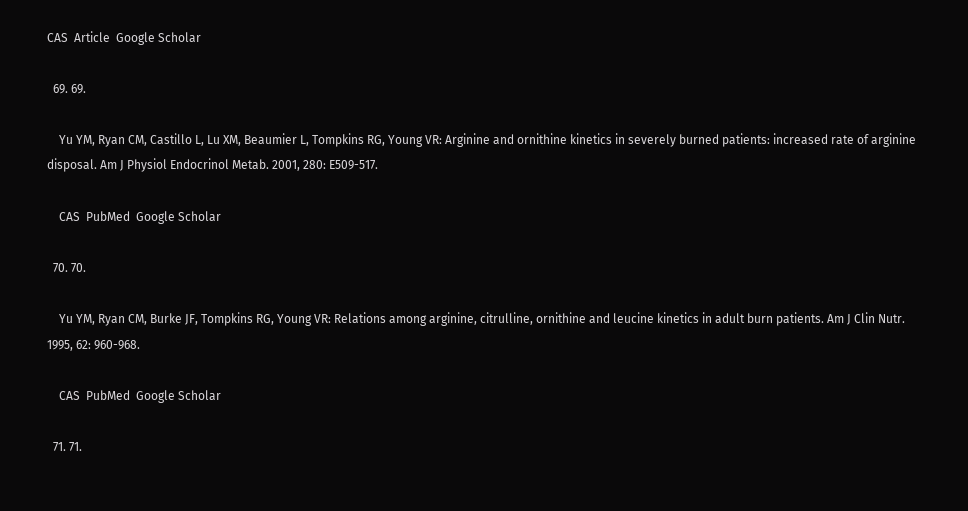CAS  Article  Google Scholar

  69. 69.

    Yu YM, Ryan CM, Castillo L, Lu XM, Beaumier L, Tompkins RG, Young VR: Arginine and ornithine kinetics in severely burned patients: increased rate of arginine disposal. Am J Physiol Endocrinol Metab. 2001, 280: E509-517.

    CAS  PubMed  Google Scholar

  70. 70.

    Yu YM, Ryan CM, Burke JF, Tompkins RG, Young VR: Relations among arginine, citrulline, ornithine and leucine kinetics in adult burn patients. Am J Clin Nutr. 1995, 62: 960-968.

    CAS  PubMed  Google Scholar

  71. 71.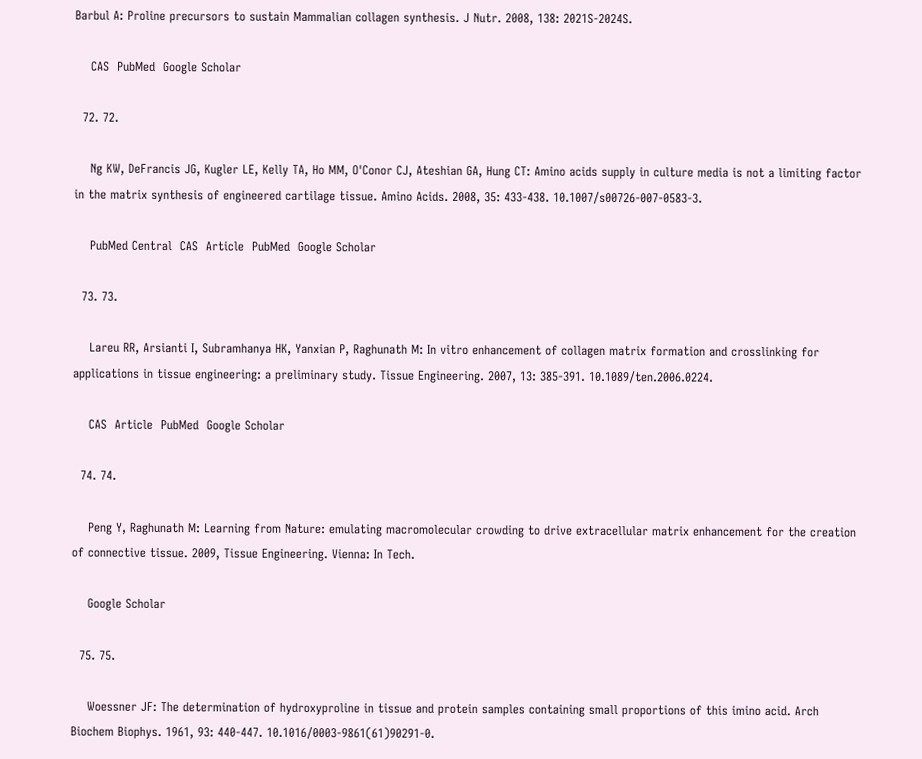Barbul A: Proline precursors to sustain Mammalian collagen synthesis. J Nutr. 2008, 138: 2021S-2024S.

    CAS  PubMed  Google Scholar

  72. 72.

    Ng KW, DeFrancis JG, Kugler LE, Kelly TA, Ho MM, O'Conor CJ, Ateshian GA, Hung CT: Amino acids supply in culture media is not a limiting factor in the matrix synthesis of engineered cartilage tissue. Amino Acids. 2008, 35: 433-438. 10.1007/s00726-007-0583-3.

    PubMed Central  CAS  Article  PubMed  Google Scholar

  73. 73.

    Lareu RR, Arsianti I, Subramhanya HK, Yanxian P, Raghunath M: In vitro enhancement of collagen matrix formation and crosslinking for applications in tissue engineering: a preliminary study. Tissue Engineering. 2007, 13: 385-391. 10.1089/ten.2006.0224.

    CAS  Article  PubMed  Google Scholar

  74. 74.

    Peng Y, Raghunath M: Learning from Nature: emulating macromolecular crowding to drive extracellular matrix enhancement for the creation of connective tissue. 2009, Tissue Engineering. Vienna: In Tech.

    Google Scholar

  75. 75.

    Woessner JF: The determination of hydroxyproline in tissue and protein samples containing small proportions of this imino acid. Arch Biochem Biophys. 1961, 93: 440-447. 10.1016/0003-9861(61)90291-0.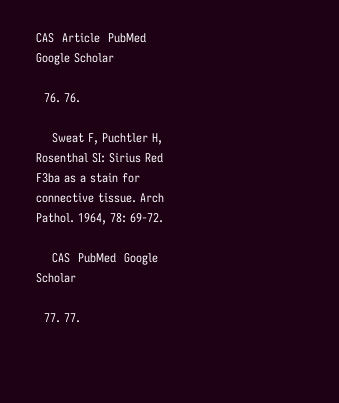CAS  Article  PubMed  Google Scholar

  76. 76.

    Sweat F, Puchtler H, Rosenthal SI: Sirius Red F3ba as a stain for connective tissue. Arch Pathol. 1964, 78: 69-72.

    CAS  PubMed  Google Scholar

  77. 77.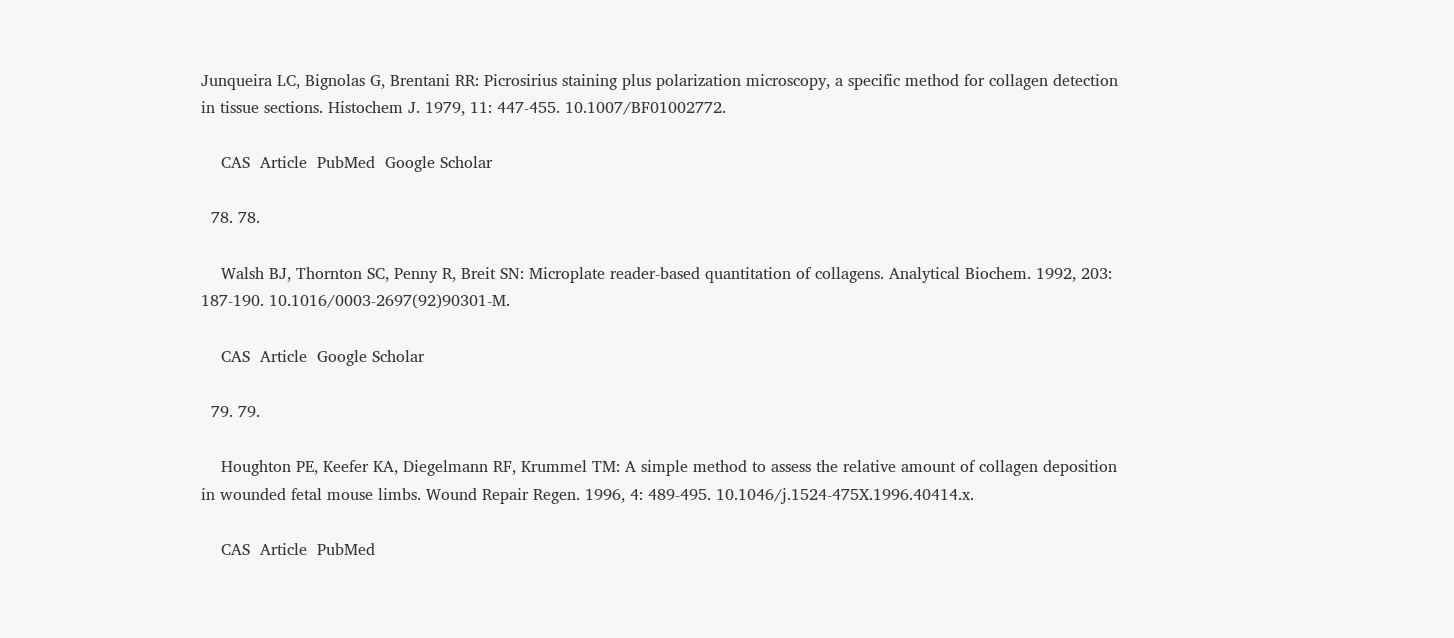Junqueira LC, Bignolas G, Brentani RR: Picrosirius staining plus polarization microscopy, a specific method for collagen detection in tissue sections. Histochem J. 1979, 11: 447-455. 10.1007/BF01002772.

    CAS  Article  PubMed  Google Scholar

  78. 78.

    Walsh BJ, Thornton SC, Penny R, Breit SN: Microplate reader-based quantitation of collagens. Analytical Biochem. 1992, 203: 187-190. 10.1016/0003-2697(92)90301-M.

    CAS  Article  Google Scholar

  79. 79.

    Houghton PE, Keefer KA, Diegelmann RF, Krummel TM: A simple method to assess the relative amount of collagen deposition in wounded fetal mouse limbs. Wound Repair Regen. 1996, 4: 489-495. 10.1046/j.1524-475X.1996.40414.x.

    CAS  Article  PubMed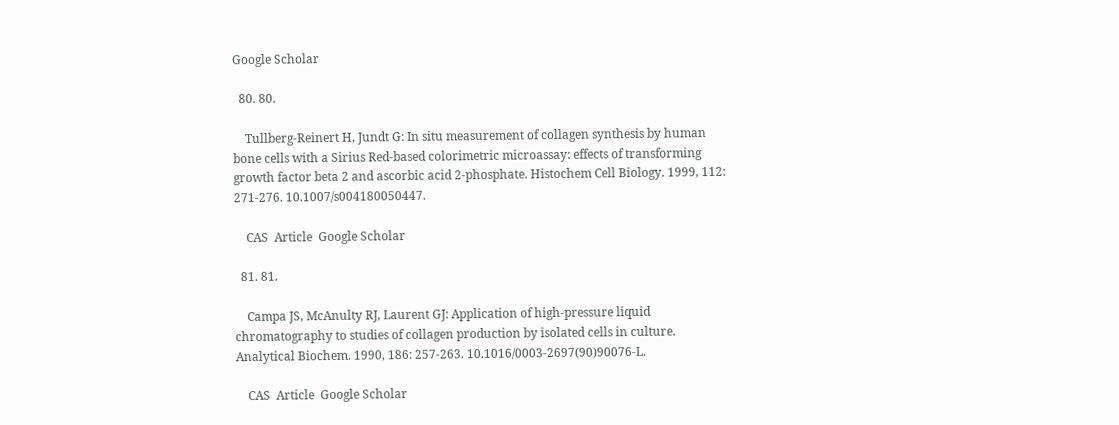Google Scholar

  80. 80.

    Tullberg-Reinert H, Jundt G: In situ measurement of collagen synthesis by human bone cells with a Sirius Red-based colorimetric microassay: effects of transforming growth factor beta 2 and ascorbic acid 2-phosphate. Histochem Cell Biology. 1999, 112: 271-276. 10.1007/s004180050447.

    CAS  Article  Google Scholar

  81. 81.

    Campa JS, McAnulty RJ, Laurent GJ: Application of high-pressure liquid chromatography to studies of collagen production by isolated cells in culture. Analytical Biochem. 1990, 186: 257-263. 10.1016/0003-2697(90)90076-L.

    CAS  Article  Google Scholar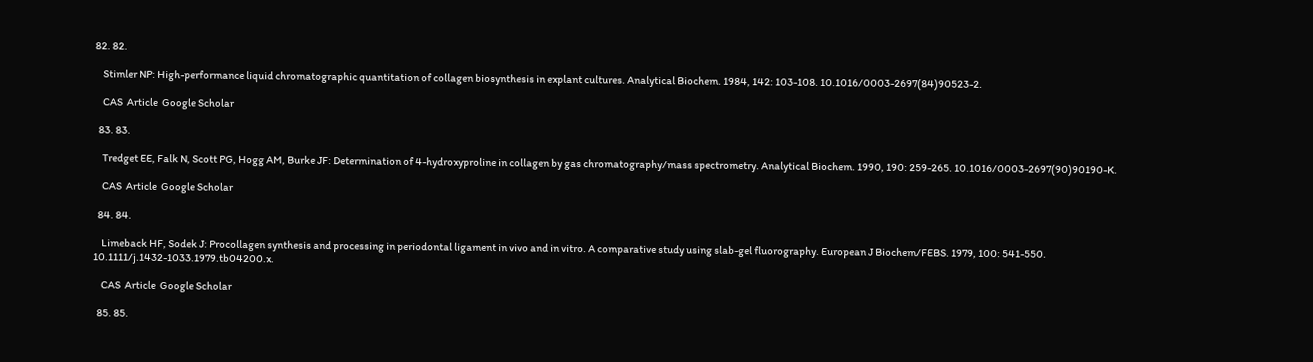82. 82.

    Stimler NP: High-performance liquid chromatographic quantitation of collagen biosynthesis in explant cultures. Analytical Biochem. 1984, 142: 103-108. 10.1016/0003-2697(84)90523-2.

    CAS  Article  Google Scholar

  83. 83.

    Tredget EE, Falk N, Scott PG, Hogg AM, Burke JF: Determination of 4-hydroxyproline in collagen by gas chromatography/mass spectrometry. Analytical Biochem. 1990, 190: 259-265. 10.1016/0003-2697(90)90190-K.

    CAS  Article  Google Scholar

  84. 84.

    Limeback HF, Sodek J: Procollagen synthesis and processing in periodontal ligament in vivo and in vitro. A comparative study using slab-gel fluorography. European J Biochem/FEBS. 1979, 100: 541-550. 10.1111/j.1432-1033.1979.tb04200.x.

    CAS  Article  Google Scholar

  85. 85.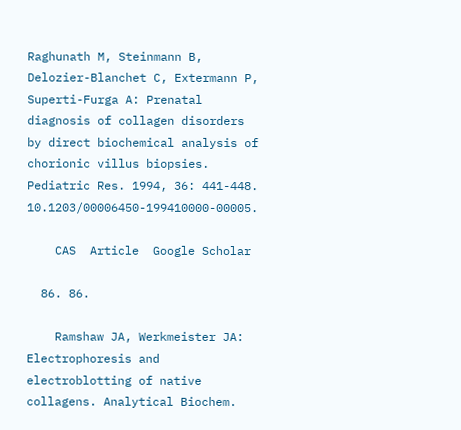Raghunath M, Steinmann B, Delozier-Blanchet C, Extermann P, Superti-Furga A: Prenatal diagnosis of collagen disorders by direct biochemical analysis of chorionic villus biopsies. Pediatric Res. 1994, 36: 441-448. 10.1203/00006450-199410000-00005.

    CAS  Article  Google Scholar

  86. 86.

    Ramshaw JA, Werkmeister JA: Electrophoresis and electroblotting of native collagens. Analytical Biochem.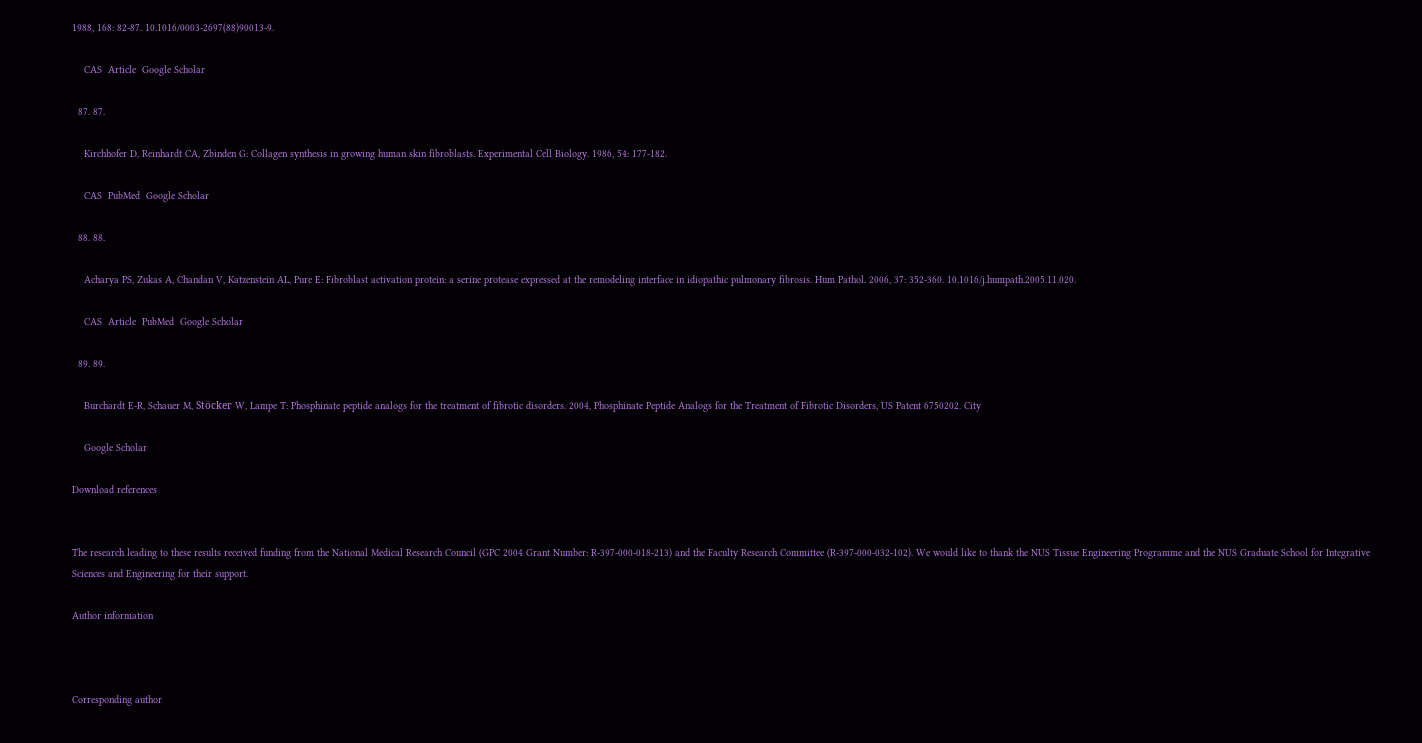1988, 168: 82-87. 10.1016/0003-2697(88)90013-9.

    CAS  Article  Google Scholar

  87. 87.

    Kirchhofer D, Reinhardt CA, Zbinden G: Collagen synthesis in growing human skin fibroblasts. Experimental Cell Biology. 1986, 54: 177-182.

    CAS  PubMed  Google Scholar

  88. 88.

    Acharya PS, Zukas A, Chandan V, Katzenstein AL, Pure E: Fibroblast activation protein: a serine protease expressed at the remodeling interface in idiopathic pulmonary fibrosis. Hum Pathol. 2006, 37: 352-360. 10.1016/j.humpath.2005.11.020.

    CAS  Article  PubMed  Google Scholar

  89. 89.

    Burchardt E-R, Schauer M, Stöcker W, Lampe T: Phosphinate peptide analogs for the treatment of fibrotic disorders. 2004, Phosphinate Peptide Analogs for the Treatment of Fibrotic Disorders, US Patent 6750202. City

    Google Scholar

Download references


The research leading to these results received funding from the National Medical Research Council (GPC 2004 Grant Number: R-397-000-018-213) and the Faculty Research Committee (R-397-000-032-102). We would like to thank the NUS Tissue Engineering Programme and the NUS Graduate School for Integrative Sciences and Engineering for their support.

Author information



Corresponding author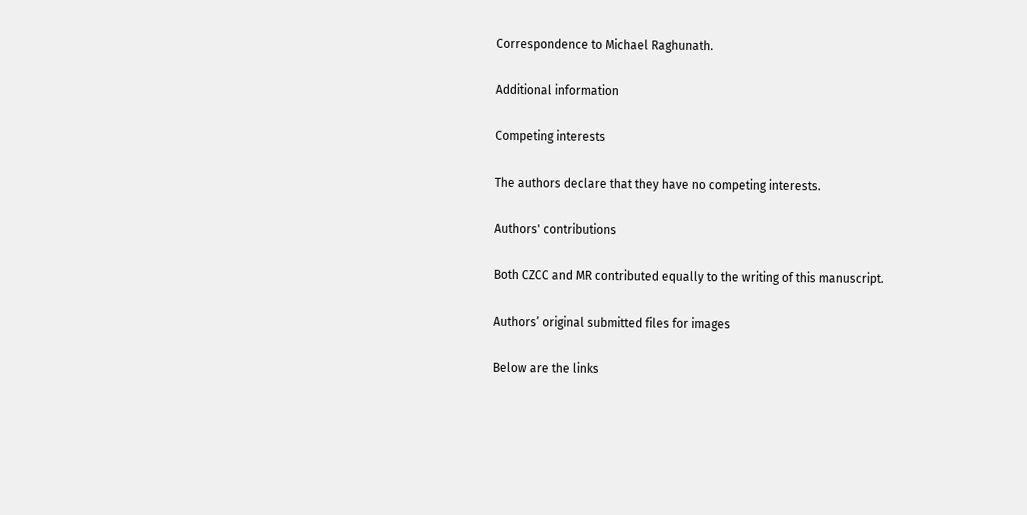Correspondence to Michael Raghunath.

Additional information

Competing interests

The authors declare that they have no competing interests.

Authors' contributions

Both CZCC and MR contributed equally to the writing of this manuscript.

Authors’ original submitted files for images

Below are the links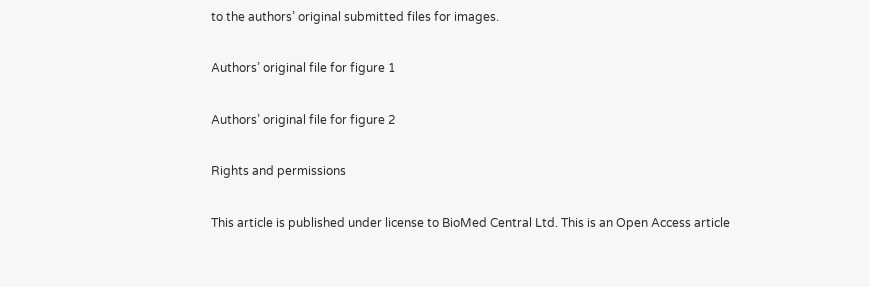to the authors’ original submitted files for images.

Authors’ original file for figure 1

Authors’ original file for figure 2

Rights and permissions

This article is published under license to BioMed Central Ltd. This is an Open Access article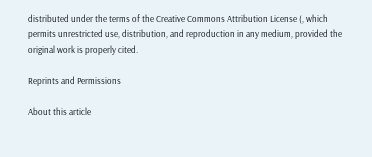distributed under the terms of the Creative Commons Attribution License (, which permits unrestricted use, distribution, and reproduction in any medium, provided the original work is properly cited.

Reprints and Permissions

About this article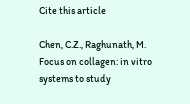Cite this article

Chen, C.Z., Raghunath, M. Focus on collagen: in vitro systems to study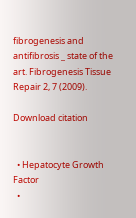fibrogenesis and antifibrosis _ state of the art. Fibrogenesis Tissue Repair 2, 7 (2009).

Download citation


  • Hepatocyte Growth Factor
  •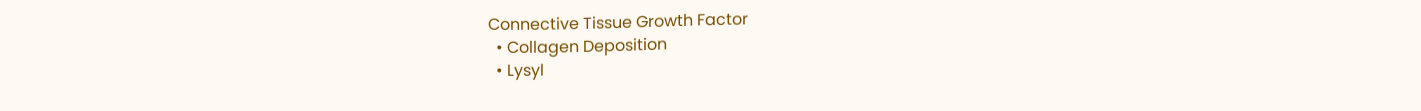Connective Tissue Growth Factor
  • Collagen Deposition
  • Lysyl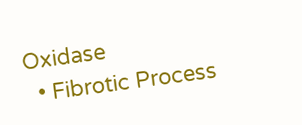Oxidase
  • Fibrotic Process